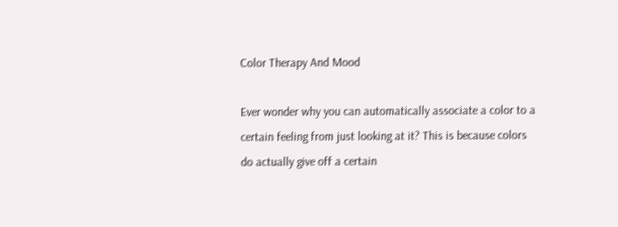Color Therapy And Mood

Ever wonder why you can automatically associate a color to a certain feeling from just looking at it? This is because colors do actually give off a certain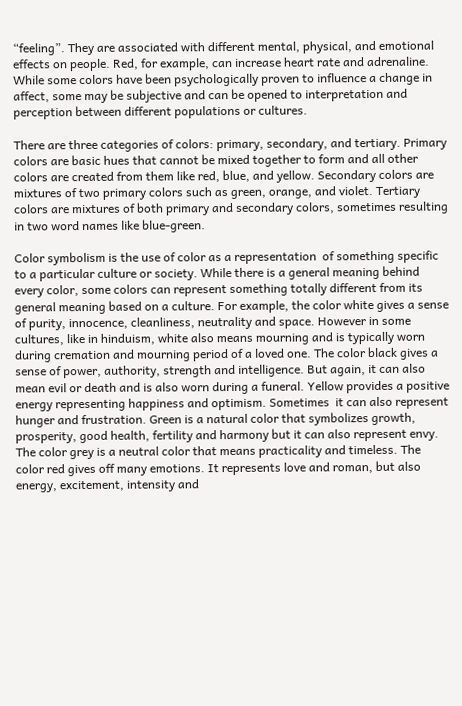“feeling”. They are associated with different mental, physical, and emotional effects on people. Red, for example, can increase heart rate and adrenaline. While some colors have been psychologically proven to influence a change in affect, some may be subjective and can be opened to interpretation and perception between different populations or cultures.

There are three categories of colors: primary, secondary, and tertiary. Primary colors are basic hues that cannot be mixed together to form and all other colors are created from them like red, blue, and yellow. Secondary colors are mixtures of two primary colors such as green, orange, and violet. Tertiary colors are mixtures of both primary and secondary colors, sometimes resulting in two word names like blue-green.

Color symbolism is the use of color as a representation  of something specific to a particular culture or society. While there is a general meaning behind every color, some colors can represent something totally different from its general meaning based on a culture. For example, the color white gives a sense of purity, innocence, cleanliness, neutrality and space. However in some cultures, like in hinduism, white also means mourning and is typically worn during cremation and mourning period of a loved one. The color black gives a sense of power, authority, strength and intelligence. But again, it can also mean evil or death and is also worn during a funeral. Yellow provides a positive energy representing happiness and optimism. Sometimes  it can also represent hunger and frustration. Green is a natural color that symbolizes growth, prosperity, good health, fertility and harmony but it can also represent envy. The color grey is a neutral color that means practicality and timeless. The color red gives off many emotions. It represents love and roman, but also energy, excitement, intensity and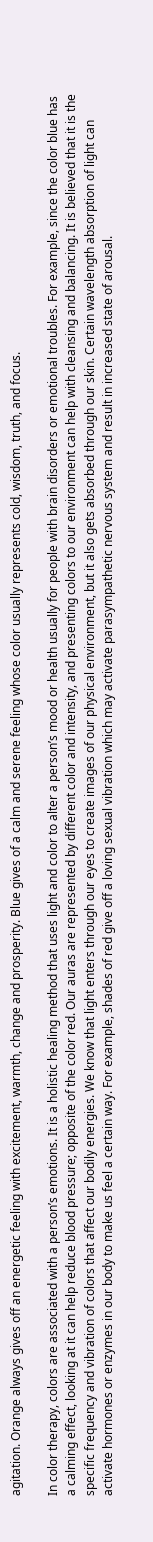agitation. Orange always gives off an energetic feeling with excitement, warmth, change and prosperity. Blue gives of a calm and serene feeling whose color usually represents cold, wisdom, truth, and focus.

In color therapy, colors are associated with a person’s emotions. It is a holistic healing method that uses light and color to alter a person’s mood or health usually for people with brain disorders or emotional troubles. For example, since the color blue has a calming effect, looking at it can help reduce blood pressure; opposite of the color red. Our auras are represented by different color and intensity, and presenting colors to our environment can help with cleansing and balancing. It is believed that it is the specific frequency and vibration of colors that affect our bodily energies. We know that light enters through our eyes to create images of our physical environment, but it also gets absorbed through our skin. Certain wavelength absorption of light can activate hormones or enzymes in our body to make us feel a certain way. For example, shades of red give off a loving sexual vibration which may activate parasympathetic nervous system and result in increased state of arousal.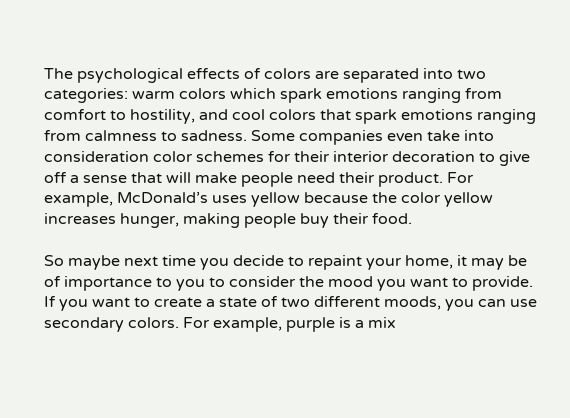The psychological effects of colors are separated into two categories: warm colors which spark emotions ranging from comfort to hostility, and cool colors that spark emotions ranging from calmness to sadness. Some companies even take into consideration color schemes for their interior decoration to give off a sense that will make people need their product. For example, McDonald’s uses yellow because the color yellow increases hunger, making people buy their food.

So maybe next time you decide to repaint your home, it may be of importance to you to consider the mood you want to provide. If you want to create a state of two different moods, you can use secondary colors. For example, purple is a mix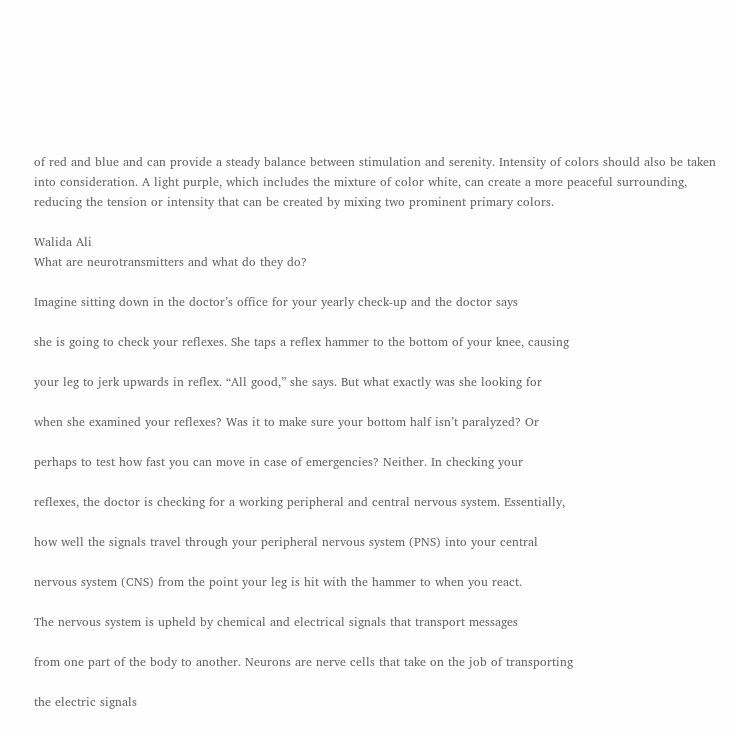of red and blue and can provide a steady balance between stimulation and serenity. Intensity of colors should also be taken into consideration. A light purple, which includes the mixture of color white, can create a more peaceful surrounding, reducing the tension or intensity that can be created by mixing two prominent primary colors.

Walida Ali
What are neurotransmitters and what do they do?

Imagine sitting down in the doctor’s office for your yearly check-up and the doctor says

she is going to check your reflexes. She taps a reflex hammer to the bottom of your knee, causing

your leg to jerk upwards in reflex. “All good,” she says. But what exactly was she looking for

when she examined your reflexes? Was it to make sure your bottom half isn’t paralyzed? Or

perhaps to test how fast you can move in case of emergencies? Neither. In checking your

reflexes, the doctor is checking for a working peripheral and central nervous system. Essentially,

how well the signals travel through your peripheral nervous system (PNS) into your central

nervous system (CNS) from the point your leg is hit with the hammer to when you react.

The nervous system is upheld by chemical and electrical signals that transport messages

from one part of the body to another. Neurons are nerve cells that take on the job of transporting

the electric signals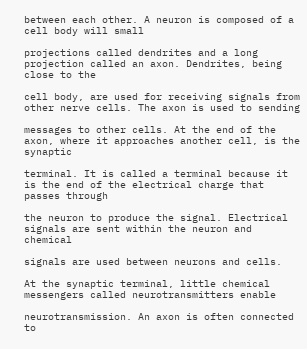between each other. A neuron is composed of a cell body will small

projections called dendrites and a long projection called an axon. Dendrites, being close to the

cell body, are used for receiving signals from other nerve cells. The axon is used to sending

messages to other cells. At the end of the axon, where it approaches another cell, is the synaptic

terminal. It is called a terminal because it is the end of the electrical charge that passes through

the neuron to produce the signal. Electrical signals are sent within the neuron and chemical

signals are used between neurons and cells.

At the synaptic terminal, little chemical messengers called neurotransmitters enable

neurotransmission. An axon is often connected to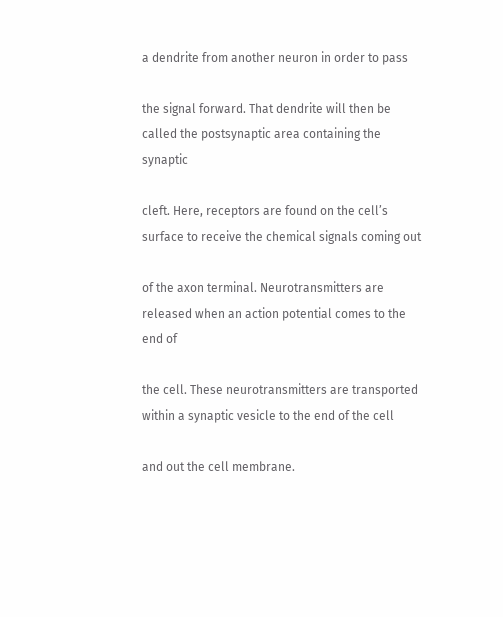a dendrite from another neuron in order to pass

the signal forward. That dendrite will then be called the postsynaptic area containing the synaptic

cleft. Here, receptors are found on the cell’s surface to receive the chemical signals coming out

of the axon terminal. Neurotransmitters are released when an action potential comes to the end of

the cell. These neurotransmitters are transported within a synaptic vesicle to the end of the cell

and out the cell membrane.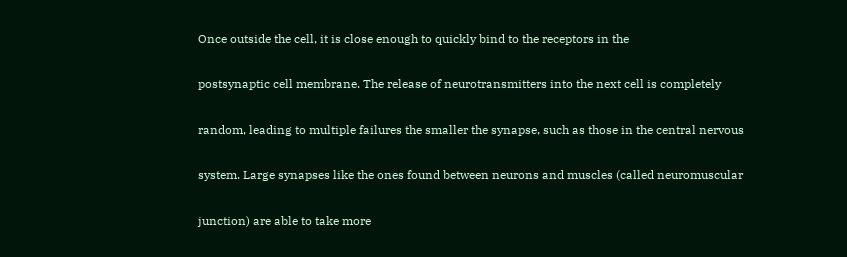Once outside the cell, it is close enough to quickly bind to the receptors in the

postsynaptic cell membrane. The release of neurotransmitters into the next cell is completely

random, leading to multiple failures the smaller the synapse, such as those in the central nervous

system. Large synapses like the ones found between neurons and muscles (called neuromuscular

junction) are able to take more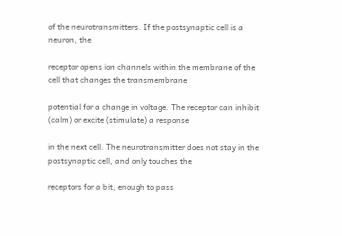of the neurotransmitters. If the postsynaptic cell is a neuron, the

receptor opens ion channels within the membrane of the cell that changes the transmembrane

potential for a change in voltage. The receptor can inhibit (calm) or excite (stimulate) a response

in the next cell. The neurotransmitter does not stay in the postsynaptic cell, and only touches the

receptors for a bit, enough to pass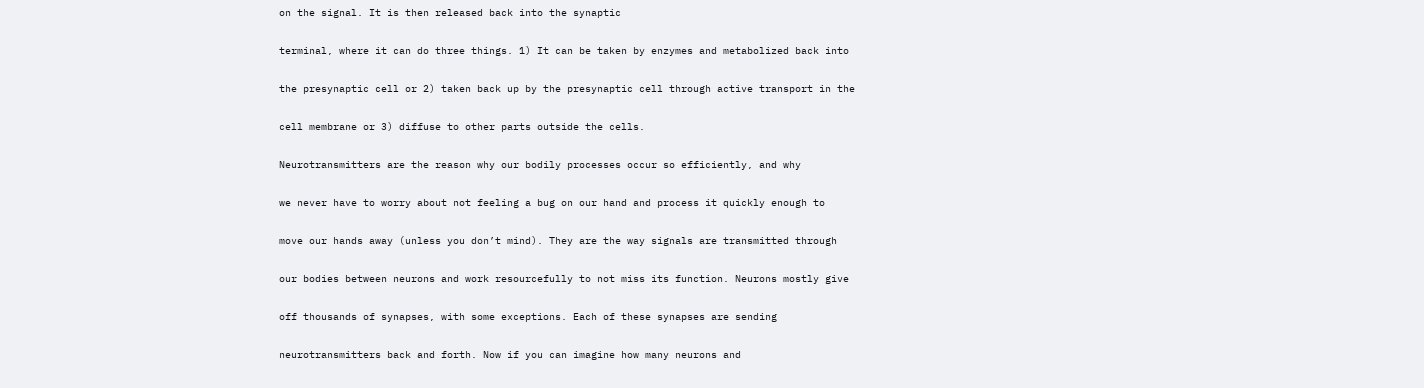on the signal. It is then released back into the synaptic

terminal, where it can do three things. 1) It can be taken by enzymes and metabolized back into

the presynaptic cell or 2) taken back up by the presynaptic cell through active transport in the

cell membrane or 3) diffuse to other parts outside the cells.

Neurotransmitters are the reason why our bodily processes occur so efficiently, and why

we never have to worry about not feeling a bug on our hand and process it quickly enough to

move our hands away (unless you don’t mind). They are the way signals are transmitted through

our bodies between neurons and work resourcefully to not miss its function. Neurons mostly give

off thousands of synapses, with some exceptions. Each of these synapses are sending

neurotransmitters back and forth. Now if you can imagine how many neurons and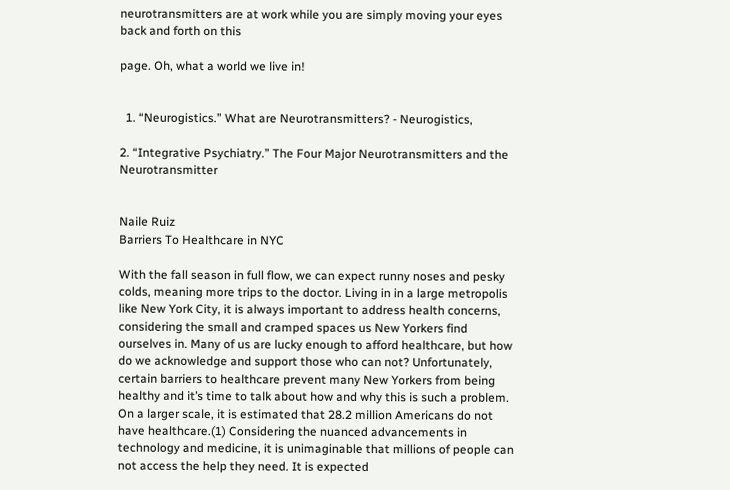neurotransmitters are at work while you are simply moving your eyes back and forth on this

page. Oh, what a world we live in!


  1. “Neurogistics.” What are Neurotransmitters? - Neurogistics,

2. “Integrative Psychiatry.” The Four Major Neurotransmitters and the Neurotransmitter


Naile Ruiz
Barriers To Healthcare in NYC

With the fall season in full flow, we can expect runny noses and pesky colds, meaning more trips to the doctor. Living in in a large metropolis like New York City, it is always important to address health concerns, considering the small and cramped spaces us New Yorkers find ourselves in. Many of us are lucky enough to afford healthcare, but how do we acknowledge and support those who can not? Unfortunately, certain barriers to healthcare prevent many New Yorkers from being healthy and it’s time to talk about how and why this is such a problem. On a larger scale, it is estimated that 28.2 million Americans do not have healthcare.(1) Considering the nuanced advancements in technology and medicine, it is unimaginable that millions of people can not access the help they need. It is expected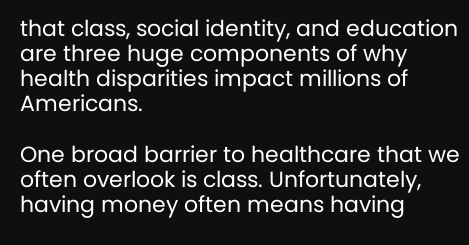that class, social identity, and education are three huge components of why health disparities impact millions of Americans.

One broad barrier to healthcare that we often overlook is class. Unfortunately, having money often means having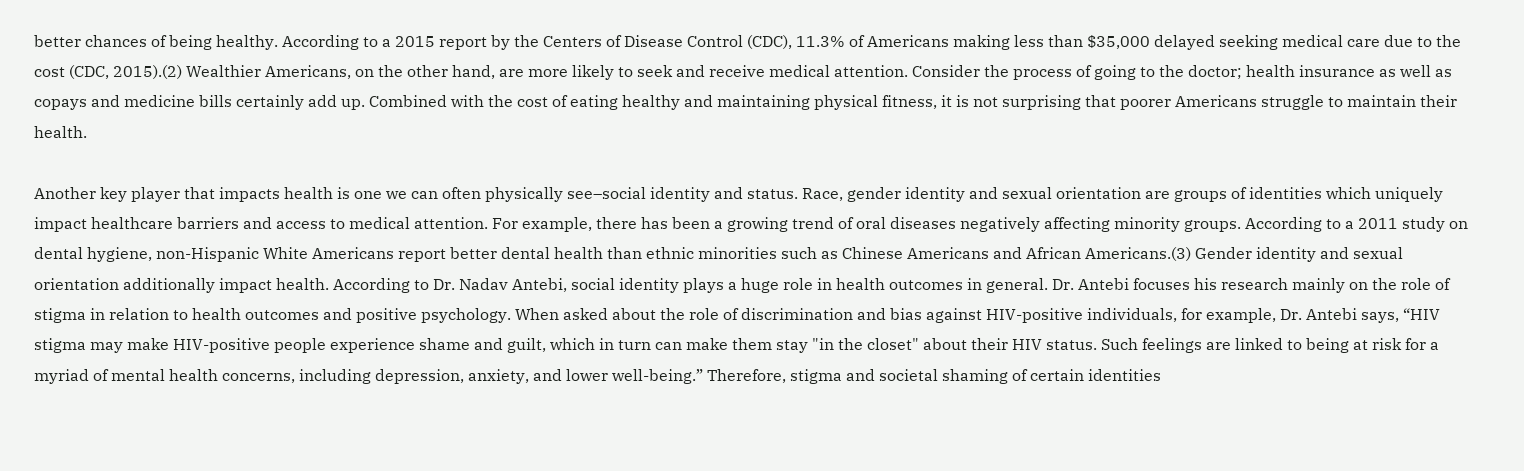better chances of being healthy. According to a 2015 report by the Centers of Disease Control (CDC), 11.3% of Americans making less than $35,000 delayed seeking medical care due to the cost (CDC, 2015).(2) Wealthier Americans, on the other hand, are more likely to seek and receive medical attention. Consider the process of going to the doctor; health insurance as well as copays and medicine bills certainly add up. Combined with the cost of eating healthy and maintaining physical fitness, it is not surprising that poorer Americans struggle to maintain their health.

Another key player that impacts health is one we can often physically see–social identity and status. Race, gender identity and sexual orientation are groups of identities which uniquely impact healthcare barriers and access to medical attention. For example, there has been a growing trend of oral diseases negatively affecting minority groups. According to a 2011 study on dental hygiene, non-Hispanic White Americans report better dental health than ethnic minorities such as Chinese Americans and African Americans.(3) Gender identity and sexual orientation additionally impact health. According to Dr. Nadav Antebi, social identity plays a huge role in health outcomes in general. Dr. Antebi focuses his research mainly on the role of stigma in relation to health outcomes and positive psychology. When asked about the role of discrimination and bias against HIV-positive individuals, for example, Dr. Antebi says, “HIV stigma may make HIV-positive people experience shame and guilt, which in turn can make them stay "in the closet" about their HIV status. Such feelings are linked to being at risk for a myriad of mental health concerns, including depression, anxiety, and lower well-being.” Therefore, stigma and societal shaming of certain identities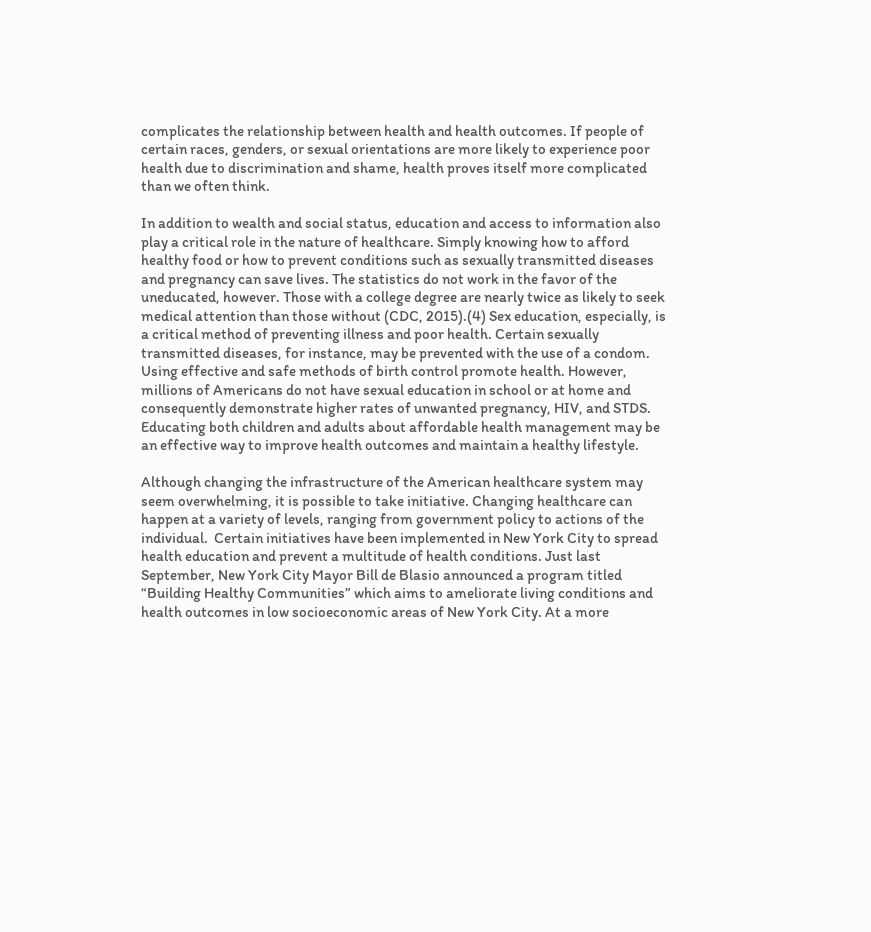complicates the relationship between health and health outcomes. If people of certain races, genders, or sexual orientations are more likely to experience poor health due to discrimination and shame, health proves itself more complicated than we often think.

In addition to wealth and social status, education and access to information also play a critical role in the nature of healthcare. Simply knowing how to afford healthy food or how to prevent conditions such as sexually transmitted diseases and pregnancy can save lives. The statistics do not work in the favor of the uneducated, however. Those with a college degree are nearly twice as likely to seek medical attention than those without (CDC, 2015).(4) Sex education, especially, is a critical method of preventing illness and poor health. Certain sexually transmitted diseases, for instance, may be prevented with the use of a condom. Using effective and safe methods of birth control promote health. However, millions of Americans do not have sexual education in school or at home and consequently demonstrate higher rates of unwanted pregnancy, HIV, and STDS. Educating both children and adults about affordable health management may be an effective way to improve health outcomes and maintain a healthy lifestyle.

Although changing the infrastructure of the American healthcare system may seem overwhelming, it is possible to take initiative. Changing healthcare can happen at a variety of levels, ranging from government policy to actions of the individual.  Certain initiatives have been implemented in New York City to spread health education and prevent a multitude of health conditions. Just last September, New York City Mayor Bill de Blasio announced a program titled “Building Healthy Communities” which aims to ameliorate living conditions and health outcomes in low socioeconomic areas of New York City. At a more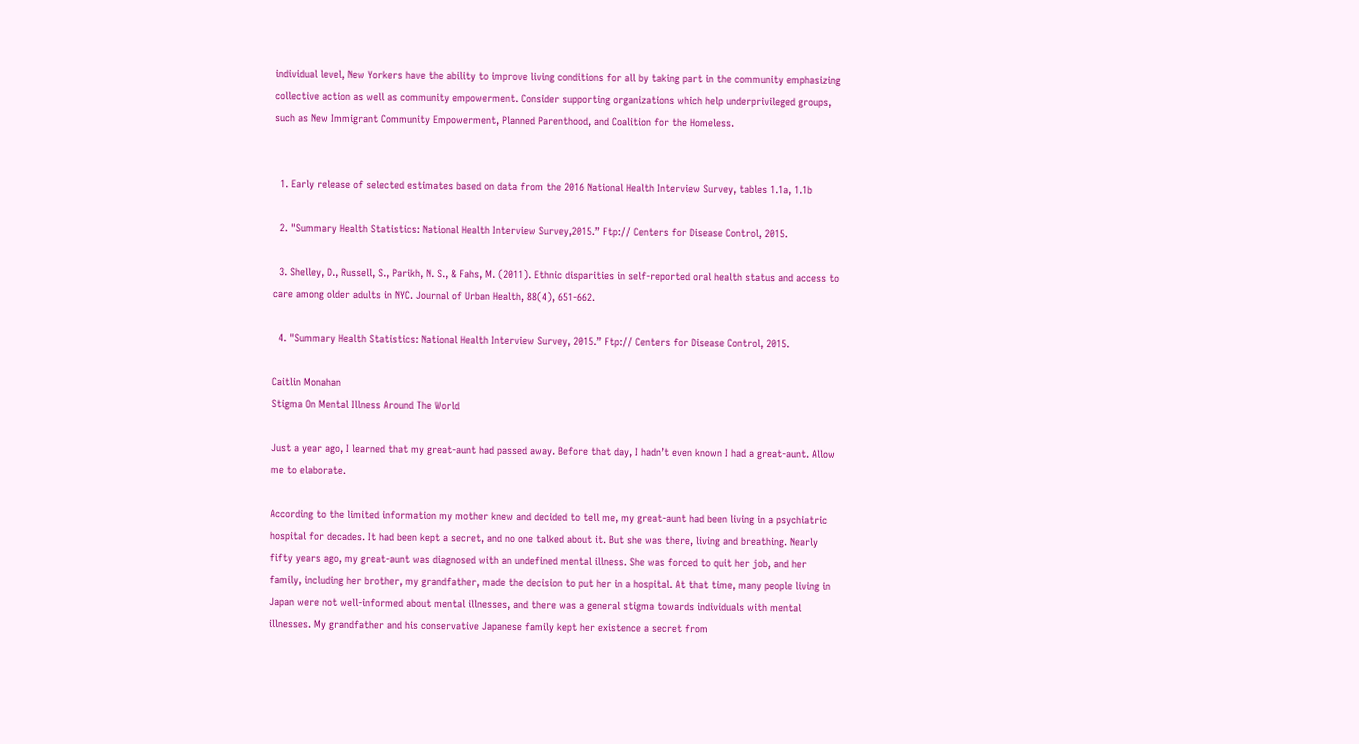individual level, New Yorkers have the ability to improve living conditions for all by taking part in the community emphasizing collective action as well as community empowerment. Consider supporting organizations which help underprivileged groups, such as New Immigrant Community Empowerment, Planned Parenthood, and Coalition for the Homeless.


  1. Early release of selected estimates based on data from the 2016 National Health Interview Survey, tables 1.1a, 1.1b

  2. "Summary Health Statistics: National Health Interview Survey,2015.” Ftp:// Centers for Disease Control, 2015.

  3. Shelley, D., Russell, S., Parikh, N. S., & Fahs, M. (2011). Ethnic disparities in self-reported oral health status and access to care among older adults in NYC. Journal of Urban Health, 88(4), 651-662.

  4. "Summary Health Statistics: National Health Interview Survey, 2015.” Ftp:// Centers for Disease Control, 2015.

Caitlin Monahan
Stigma On Mental Illness Around The World

Just a year ago, I learned that my great-aunt had passed away. Before that day, I hadn’t even known I had a great-aunt. Allow me to elaborate.

According to the limited information my mother knew and decided to tell me, my great-aunt had been living in a psychiatric hospital for decades. It had been kept a secret, and no one talked about it. But she was there, living and breathing. Nearly fifty years ago, my great-aunt was diagnosed with an undefined mental illness. She was forced to quit her job, and her family, including her brother, my grandfather, made the decision to put her in a hospital. At that time, many people living in Japan were not well-informed about mental illnesses, and there was a general stigma towards individuals with mental illnesses. My grandfather and his conservative Japanese family kept her existence a secret from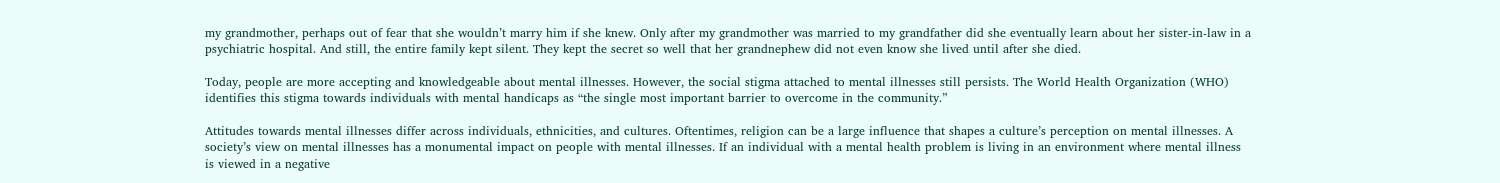my grandmother, perhaps out of fear that she wouldn’t marry him if she knew. Only after my grandmother was married to my grandfather did she eventually learn about her sister-in-law in a psychiatric hospital. And still, the entire family kept silent. They kept the secret so well that her grandnephew did not even know she lived until after she died.

Today, people are more accepting and knowledgeable about mental illnesses. However, the social stigma attached to mental illnesses still persists. The World Health Organization (WHO) identifies this stigma towards individuals with mental handicaps as “the single most important barrier to overcome in the community.”

Attitudes towards mental illnesses differ across individuals, ethnicities, and cultures. Oftentimes, religion can be a large influence that shapes a culture’s perception on mental illnesses. A society’s view on mental illnesses has a monumental impact on people with mental illnesses. If an individual with a mental health problem is living in an environment where mental illness is viewed in a negative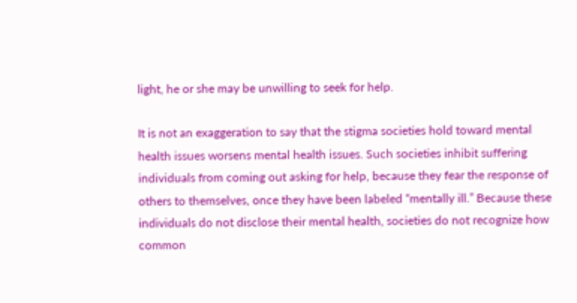light, he or she may be unwilling to seek for help.

It is not an exaggeration to say that the stigma societies hold toward mental health issues worsens mental health issues. Such societies inhibit suffering individuals from coming out asking for help, because they fear the response of others to themselves, once they have been labeled “mentally ill.” Because these individuals do not disclose their mental health, societies do not recognize how common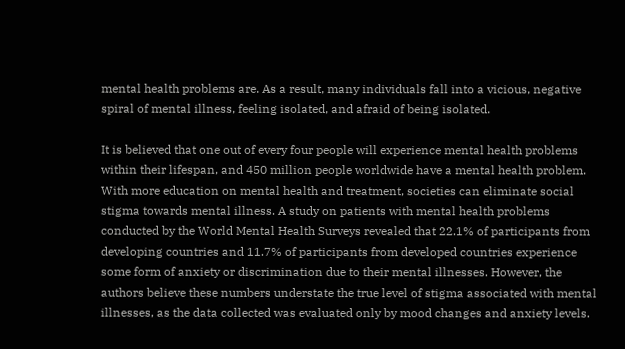mental health problems are. As a result, many individuals fall into a vicious, negative spiral of mental illness, feeling isolated, and afraid of being isolated.

It is believed that one out of every four people will experience mental health problems within their lifespan, and 450 million people worldwide have a mental health problem. With more education on mental health and treatment, societies can eliminate social stigma towards mental illness. A study on patients with mental health problems conducted by the World Mental Health Surveys revealed that 22.1% of participants from developing countries and 11.7% of participants from developed countries experience some form of anxiety or discrimination due to their mental illnesses. However, the authors believe these numbers understate the true level of stigma associated with mental illnesses, as the data collected was evaluated only by mood changes and anxiety levels.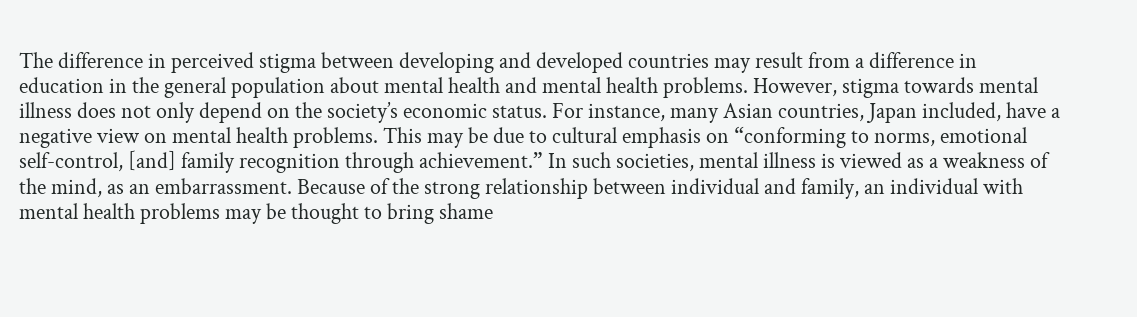The difference in perceived stigma between developing and developed countries may result from a difference in education in the general population about mental health and mental health problems. However, stigma towards mental illness does not only depend on the society’s economic status. For instance, many Asian countries, Japan included, have a negative view on mental health problems. This may be due to cultural emphasis on “conforming to norms, emotional self-control, [and] family recognition through achievement.” In such societies, mental illness is viewed as a weakness of the mind, as an embarrassment. Because of the strong relationship between individual and family, an individual with mental health problems may be thought to bring shame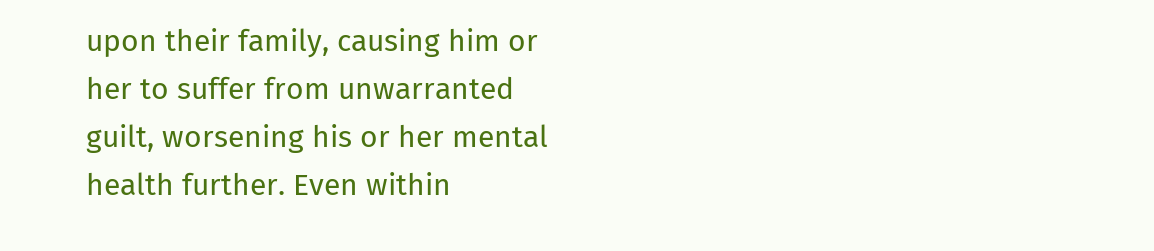upon their family, causing him or her to suffer from unwarranted guilt, worsening his or her mental health further. Even within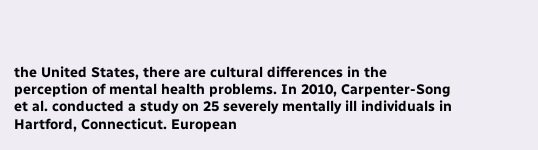the United States, there are cultural differences in the perception of mental health problems. In 2010, Carpenter-Song et al. conducted a study on 25 severely mentally ill individuals in Hartford, Connecticut. European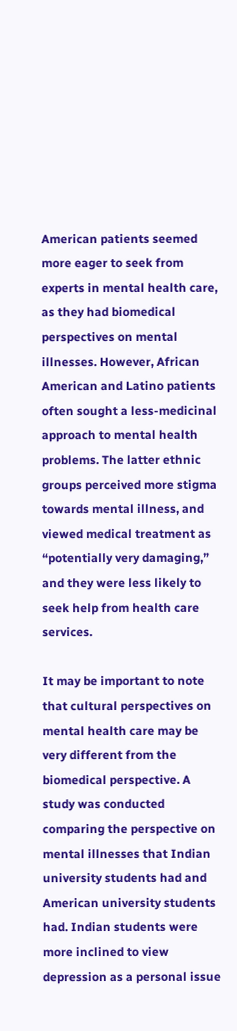American patients seemed more eager to seek from experts in mental health care, as they had biomedical perspectives on mental illnesses. However, African American and Latino patients often sought a less-medicinal approach to mental health problems. The latter ethnic groups perceived more stigma towards mental illness, and viewed medical treatment as “potentially very damaging,” and they were less likely to seek help from health care services.

It may be important to note that cultural perspectives on mental health care may be very different from the biomedical perspective. A study was conducted comparing the perspective on mental illnesses that Indian university students had and American university students had. Indian students were more inclined to view depression as a personal issue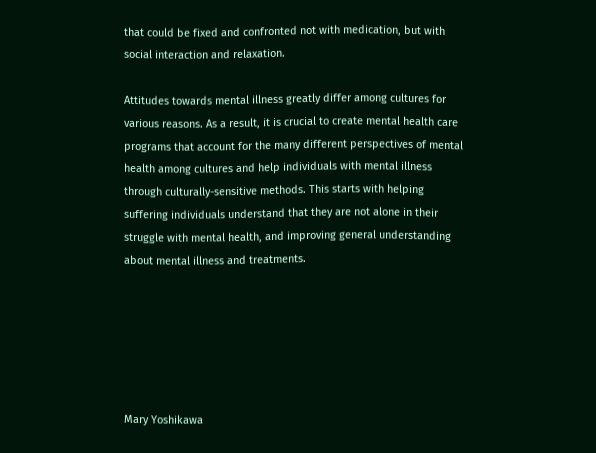that could be fixed and confronted not with medication, but with social interaction and relaxation.

Attitudes towards mental illness greatly differ among cultures for various reasons. As a result, it is crucial to create mental health care programs that account for the many different perspectives of mental health among cultures and help individuals with mental illness through culturally-sensitive methods. This starts with helping suffering individuals understand that they are not alone in their struggle with mental health, and improving general understanding about mental illness and treatments.






Mary Yoshikawa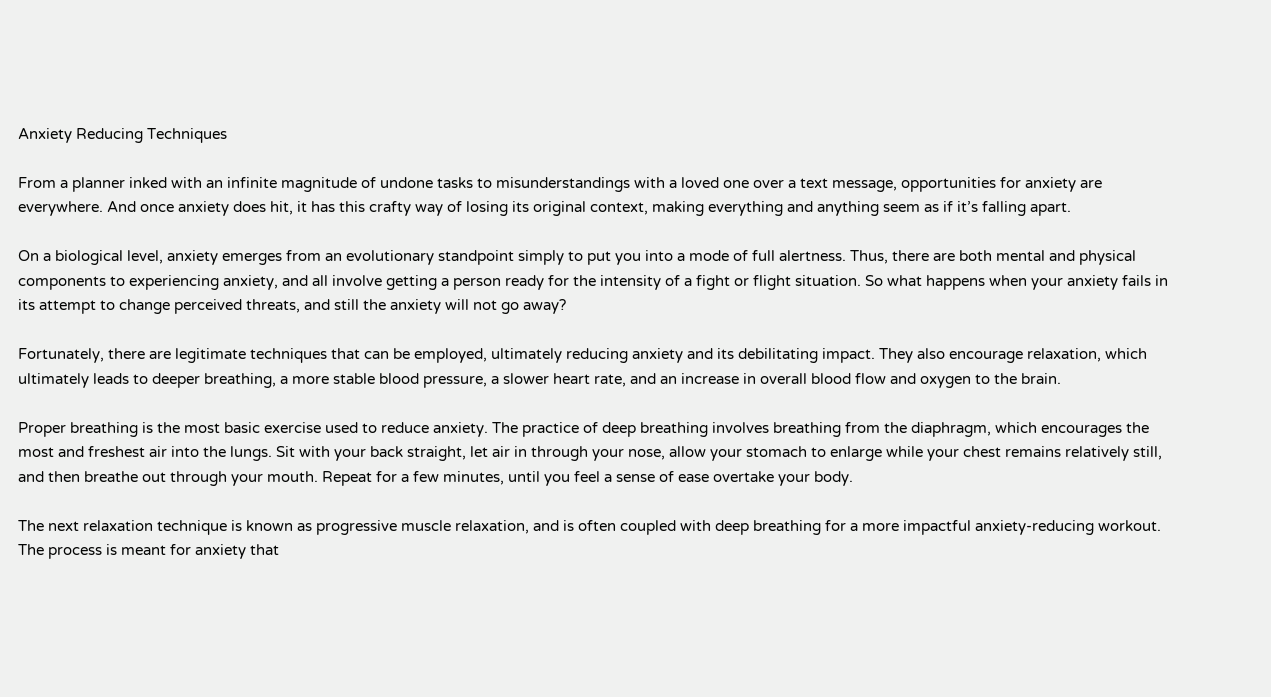Anxiety Reducing Techniques

From a planner inked with an infinite magnitude of undone tasks to misunderstandings with a loved one over a text message, opportunities for anxiety are everywhere. And once anxiety does hit, it has this crafty way of losing its original context, making everything and anything seem as if it’s falling apart.

On a biological level, anxiety emerges from an evolutionary standpoint simply to put you into a mode of full alertness. Thus, there are both mental and physical components to experiencing anxiety, and all involve getting a person ready for the intensity of a fight or flight situation. So what happens when your anxiety fails in its attempt to change perceived threats, and still the anxiety will not go away?

Fortunately, there are legitimate techniques that can be employed, ultimately reducing anxiety and its debilitating impact. They also encourage relaxation, which ultimately leads to deeper breathing, a more stable blood pressure, a slower heart rate, and an increase in overall blood flow and oxygen to the brain.

Proper breathing is the most basic exercise used to reduce anxiety. The practice of deep breathing involves breathing from the diaphragm, which encourages the most and freshest air into the lungs. Sit with your back straight, let air in through your nose, allow your stomach to enlarge while your chest remains relatively still, and then breathe out through your mouth. Repeat for a few minutes, until you feel a sense of ease overtake your body.

The next relaxation technique is known as progressive muscle relaxation, and is often coupled with deep breathing for a more impactful anxiety-reducing workout. The process is meant for anxiety that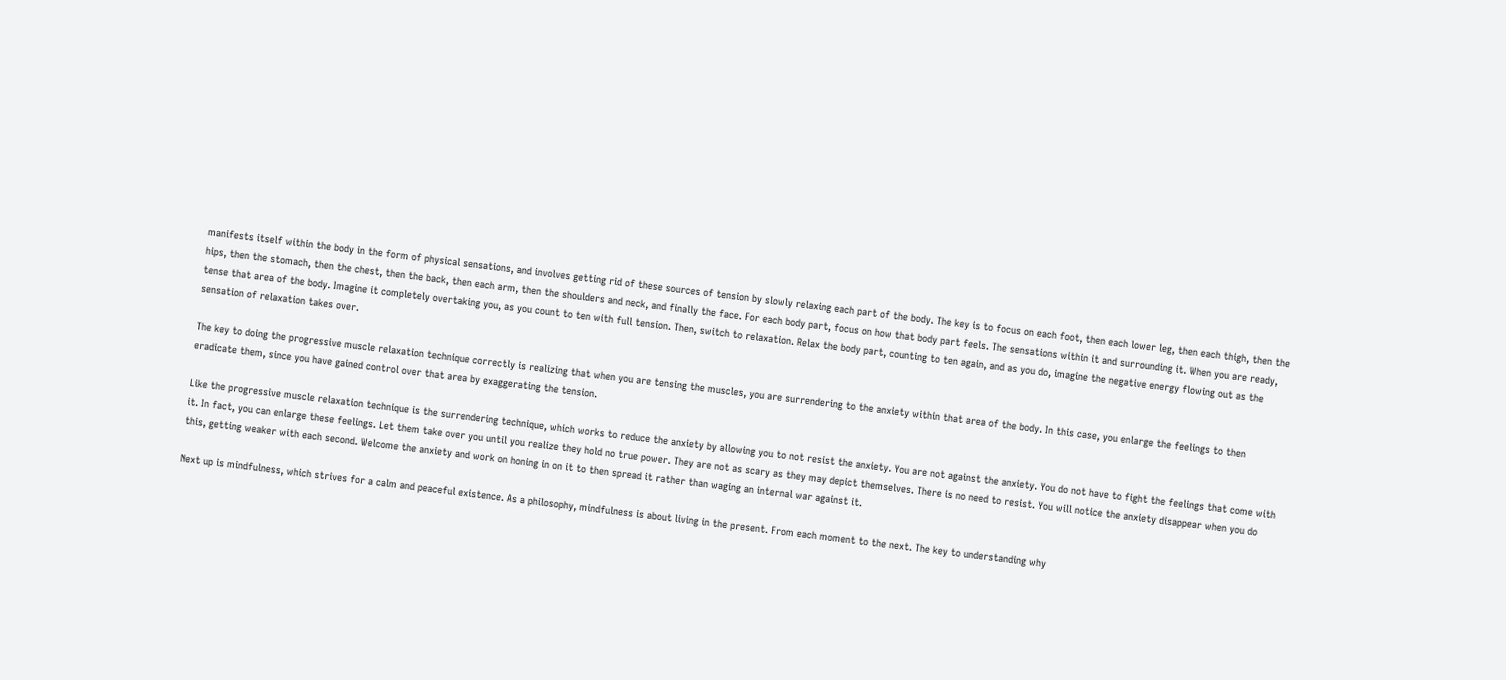manifests itself within the body in the form of physical sensations, and involves getting rid of these sources of tension by slowly relaxing each part of the body. The key is to focus on each foot, then each lower leg, then each thigh, then the hips, then the stomach, then the chest, then the back, then each arm, then the shoulders and neck, and finally the face. For each body part, focus on how that body part feels. The sensations within it and surrounding it. When you are ready, tense that area of the body. Imagine it completely overtaking you, as you count to ten with full tension. Then, switch to relaxation. Relax the body part, counting to ten again, and as you do, imagine the negative energy flowing out as the sensation of relaxation takes over.

The key to doing the progressive muscle relaxation technique correctly is realizing that when you are tensing the muscles, you are surrendering to the anxiety within that area of the body. In this case, you enlarge the feelings to then eradicate them, since you have gained control over that area by exaggerating the tension.

Like the progressive muscle relaxation technique is the surrendering technique, which works to reduce the anxiety by allowing you to not resist the anxiety. You are not against the anxiety. You do not have to fight the feelings that come with it. In fact, you can enlarge these feelings. Let them take over you until you realize they hold no true power. They are not as scary as they may depict themselves. There is no need to resist. You will notice the anxiety disappear when you do this, getting weaker with each second. Welcome the anxiety and work on honing in on it to then spread it rather than waging an internal war against it.

Next up is mindfulness, which strives for a calm and peaceful existence. As a philosophy, mindfulness is about living in the present. From each moment to the next. The key to understanding why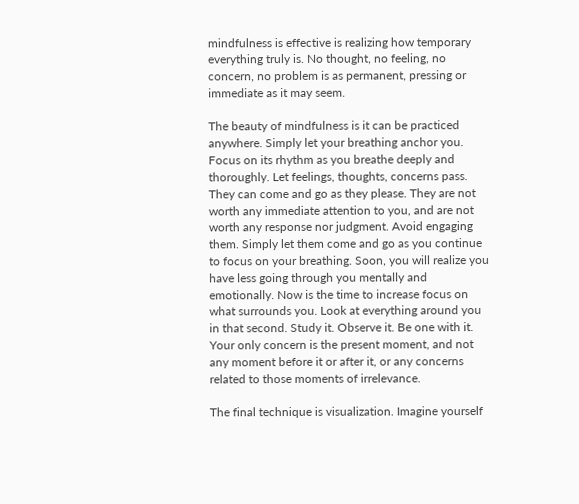mindfulness is effective is realizing how temporary everything truly is. No thought, no feeling, no concern, no problem is as permanent, pressing or immediate as it may seem.

The beauty of mindfulness is it can be practiced anywhere. Simply let your breathing anchor you. Focus on its rhythm as you breathe deeply and thoroughly. Let feelings, thoughts, concerns pass. They can come and go as they please. They are not worth any immediate attention to you, and are not worth any response nor judgment. Avoid engaging them. Simply let them come and go as you continue to focus on your breathing. Soon, you will realize you have less going through you mentally and emotionally. Now is the time to increase focus on what surrounds you. Look at everything around you in that second. Study it. Observe it. Be one with it. Your only concern is the present moment, and not any moment before it or after it, or any concerns related to those moments of irrelevance.

The final technique is visualization. Imagine yourself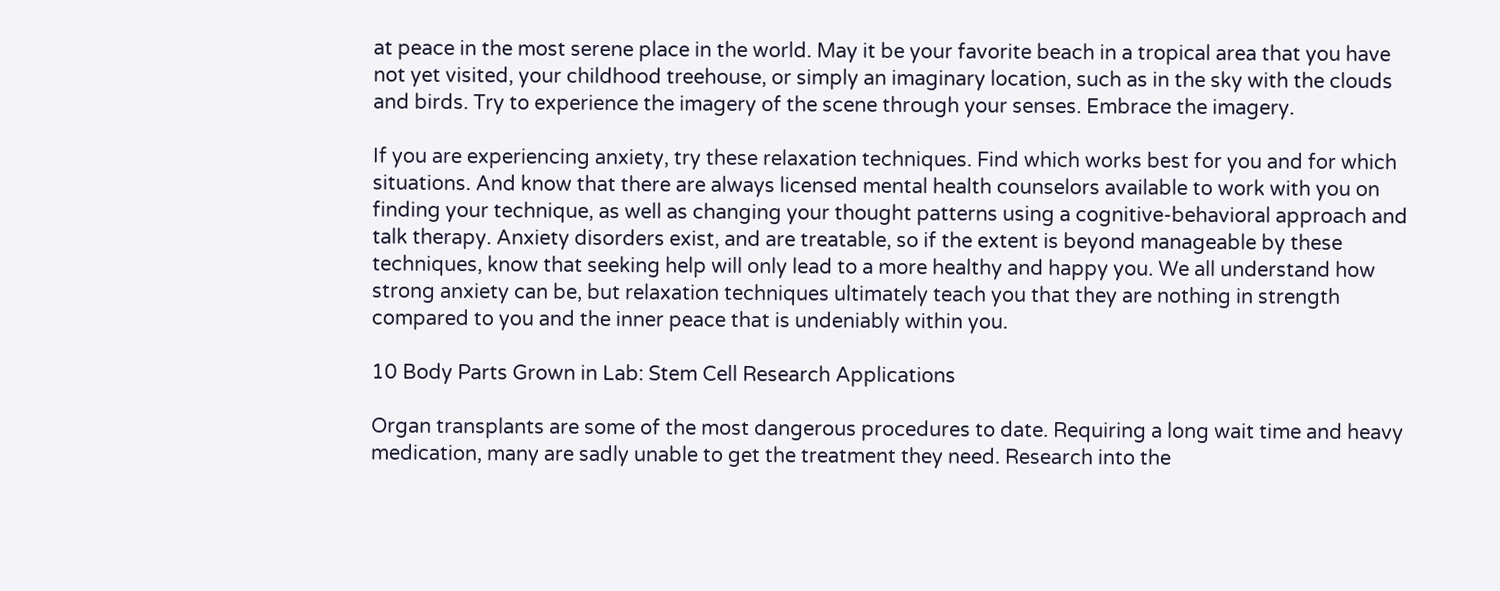at peace in the most serene place in the world. May it be your favorite beach in a tropical area that you have not yet visited, your childhood treehouse, or simply an imaginary location, such as in the sky with the clouds and birds. Try to experience the imagery of the scene through your senses. Embrace the imagery.

If you are experiencing anxiety, try these relaxation techniques. Find which works best for you and for which situations. And know that there are always licensed mental health counselors available to work with you on finding your technique, as well as changing your thought patterns using a cognitive-behavioral approach and talk therapy. Anxiety disorders exist, and are treatable, so if the extent is beyond manageable by these techniques, know that seeking help will only lead to a more healthy and happy you. We all understand how strong anxiety can be, but relaxation techniques ultimately teach you that they are nothing in strength compared to you and the inner peace that is undeniably within you.

10 Body Parts Grown in Lab: Stem Cell Research Applications

Organ transplants are some of the most dangerous procedures to date. Requiring a long wait time and heavy medication, many are sadly unable to get the treatment they need. Research into the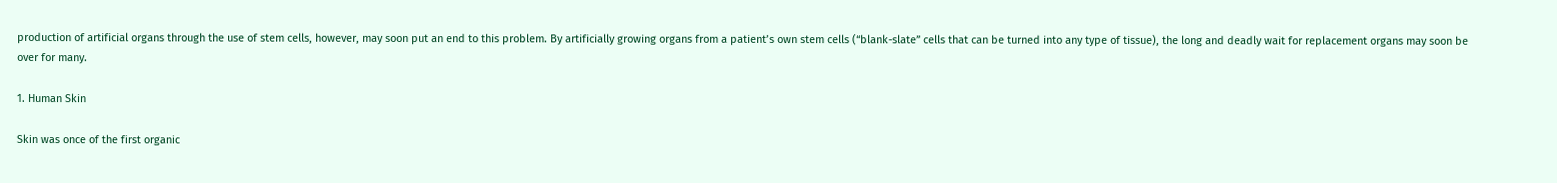production of artificial organs through the use of stem cells, however, may soon put an end to this problem. By artificially growing organs from a patient’s own stem cells (“blank-slate” cells that can be turned into any type of tissue), the long and deadly wait for replacement organs may soon be over for many.

1. Human Skin

Skin was once of the first organic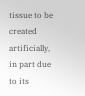tissue to be created artificially, in part due to its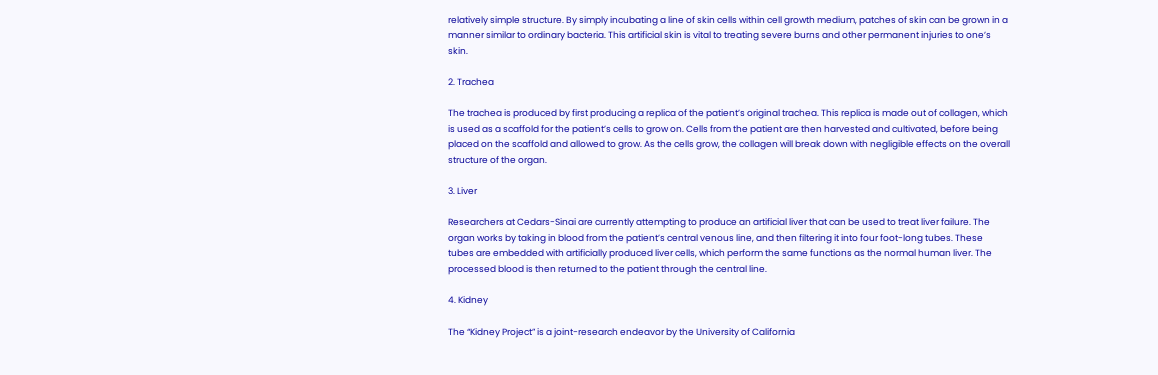relatively simple structure. By simply incubating a line of skin cells within cell growth medium, patches of skin can be grown in a manner similar to ordinary bacteria. This artificial skin is vital to treating severe burns and other permanent injuries to one’s skin.

2. Trachea

The trachea is produced by first producing a replica of the patient’s original trachea. This replica is made out of collagen, which is used as a scaffold for the patient’s cells to grow on. Cells from the patient are then harvested and cultivated, before being placed on the scaffold and allowed to grow. As the cells grow, the collagen will break down with negligible effects on the overall structure of the organ.

3. Liver

Researchers at Cedars-Sinai are currently attempting to produce an artificial liver that can be used to treat liver failure. The organ works by taking in blood from the patient’s central venous line, and then filtering it into four foot-long tubes. These tubes are embedded with artificially produced liver cells, which perform the same functions as the normal human liver. The processed blood is then returned to the patient through the central line.

4. Kidney

The “Kidney Project” is a joint-research endeavor by the University of California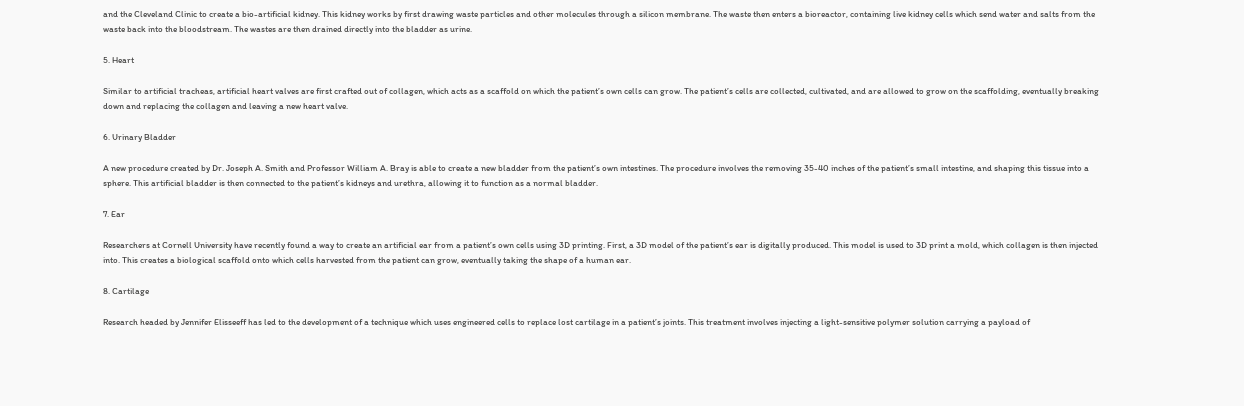and the Cleveland Clinic to create a bio-artificial kidney. This kidney works by first drawing waste particles and other molecules through a silicon membrane. The waste then enters a bioreactor, containing live kidney cells which send water and salts from the waste back into the bloodstream. The wastes are then drained directly into the bladder as urine.

5. Heart

Similar to artificial tracheas, artificial heart valves are first crafted out of collagen, which acts as a scaffold on which the patient’s own cells can grow. The patient’s cells are collected, cultivated, and are allowed to grow on the scaffolding, eventually breaking down and replacing the collagen and leaving a new heart valve.

6. Urinary Bladder

A new procedure created by Dr. Joseph A. Smith and Professor William A. Bray is able to create a new bladder from the patient’s own intestines. The procedure involves the removing 35-40 inches of the patient’s small intestine, and shaping this tissue into a sphere. This artificial bladder is then connected to the patient’s kidneys and urethra, allowing it to function as a normal bladder.

7. Ear

Researchers at Cornell University have recently found a way to create an artificial ear from a patient’s own cells using 3D printing. First, a 3D model of the patient’s ear is digitally produced. This model is used to 3D print a mold, which collagen is then injected into. This creates a biological scaffold onto which cells harvested from the patient can grow, eventually taking the shape of a human ear.

8. Cartilage

Research headed by Jennifer Elisseeff has led to the development of a technique which uses engineered cells to replace lost cartilage in a patient’s joints. This treatment involves injecting a light-sensitive polymer solution carrying a payload of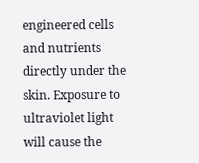engineered cells and nutrients directly under the skin. Exposure to ultraviolet light will cause the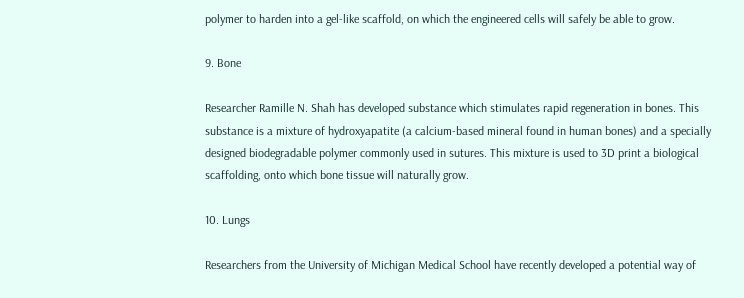polymer to harden into a gel-like scaffold, on which the engineered cells will safely be able to grow.

9. Bone

Researcher Ramille N. Shah has developed substance which stimulates rapid regeneration in bones. This substance is a mixture of hydroxyapatite (a calcium-based mineral found in human bones) and a specially designed biodegradable polymer commonly used in sutures. This mixture is used to 3D print a biological scaffolding, onto which bone tissue will naturally grow.

10. Lungs

Researchers from the University of Michigan Medical School have recently developed a potential way of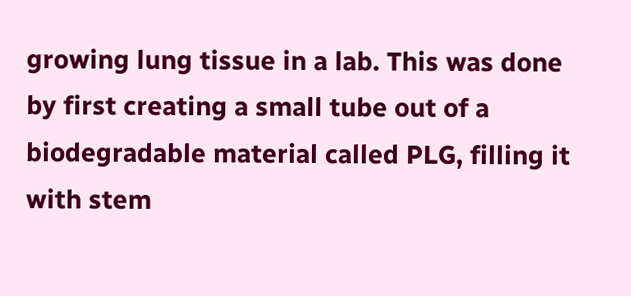growing lung tissue in a lab. This was done by first creating a small tube out of a biodegradable material called PLG, filling it with stem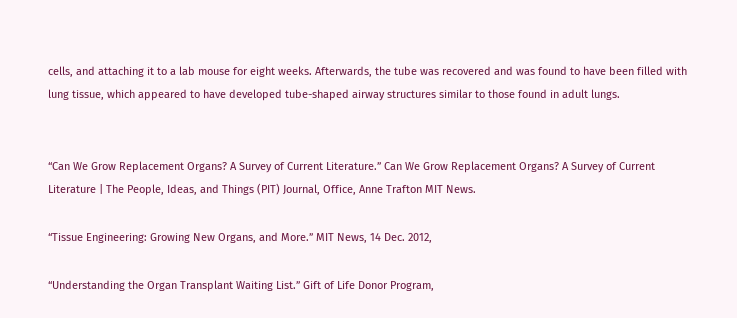cells, and attaching it to a lab mouse for eight weeks. Afterwards, the tube was recovered and was found to have been filled with lung tissue, which appeared to have developed tube-shaped airway structures similar to those found in adult lungs.


“Can We Grow Replacement Organs? A Survey of Current Literature.” Can We Grow Replacement Organs? A Survey of Current Literature | The People, Ideas, and Things (PIT) Journal, Office, Anne Trafton MIT News.

“Tissue Engineering: Growing New Organs, and More.” MIT News, 14 Dec. 2012,

“Understanding the Organ Transplant Waiting List.” Gift of Life Donor Program,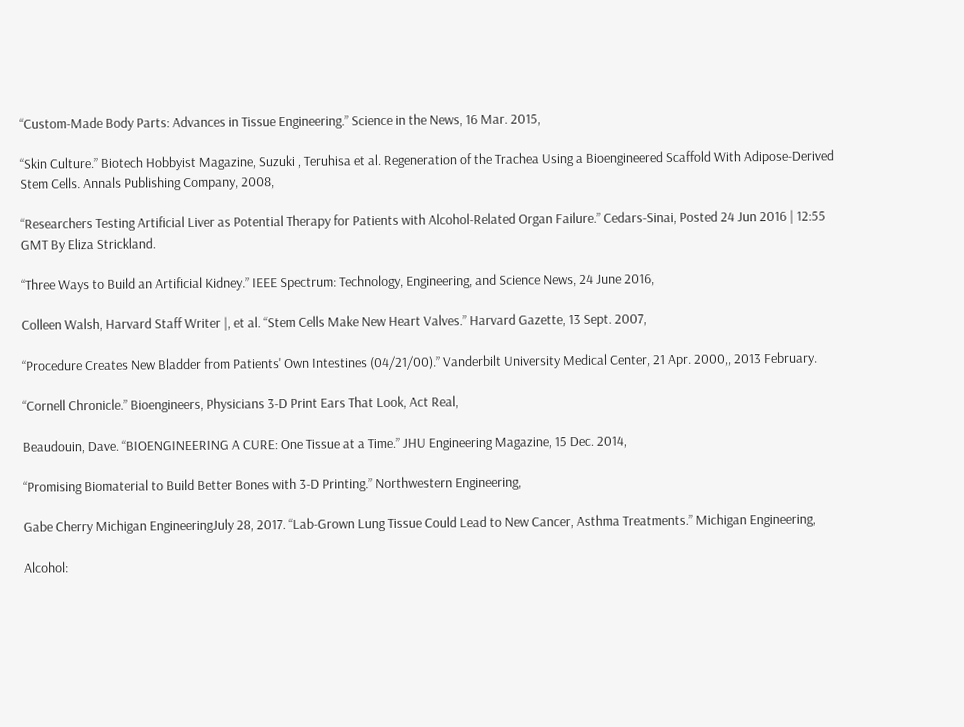“Custom-Made Body Parts: Advances in Tissue Engineering.” Science in the News, 16 Mar. 2015,

“Skin Culture.” Biotech Hobbyist Magazine, Suzuki , Teruhisa et al. Regeneration of the Trachea Using a Bioengineered Scaffold With Adipose-Derived Stem Cells. Annals Publishing Company, 2008,

“Researchers Testing Artificial Liver as Potential Therapy for Patients with Alcohol-Related Organ Failure.” Cedars-Sinai, Posted 24 Jun 2016 | 12:55 GMT By Eliza Strickland.

“Three Ways to Build an Artificial Kidney.” IEEE Spectrum: Technology, Engineering, and Science News, 24 June 2016,

Colleen Walsh, Harvard Staff Writer |, et al. “Stem Cells Make New Heart Valves.” Harvard Gazette, 13 Sept. 2007,

“Procedure Creates New Bladder from Patients' Own Intestines (04/21/00).” Vanderbilt University Medical Center, 21 Apr. 2000,, 2013 February.

“Cornell Chronicle.” Bioengineers, Physicians 3-D Print Ears That Look, Act Real,

Beaudouin, Dave. “BIOENGINEERING A CURE: One Tissue at a Time.” JHU Engineering Magazine, 15 Dec. 2014,

“Promising Biomaterial to Build Better Bones with 3-D Printing.” Northwestern Engineering,

Gabe Cherry Michigan EngineeringJuly 28, 2017. “Lab-Grown Lung Tissue Could Lead to New Cancer, Asthma Treatments.” Michigan Engineering,

Alcohol: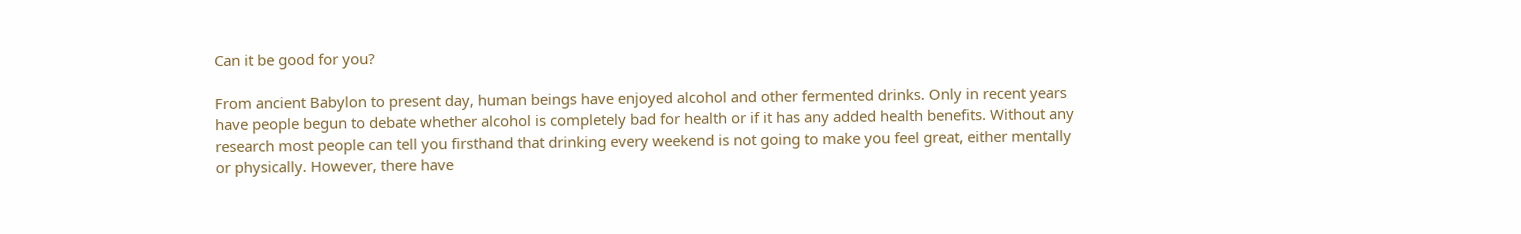Can it be good for you?

From ancient Babylon to present day, human beings have enjoyed alcohol and other fermented drinks. Only in recent years have people begun to debate whether alcohol is completely bad for health or if it has any added health benefits. Without any research most people can tell you firsthand that drinking every weekend is not going to make you feel great, either mentally or physically. However, there have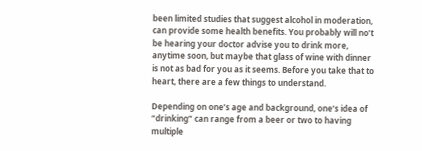been limited studies that suggest alcohol in moderation, can provide some health benefits. You probably will no’t be hearing your doctor advise you to drink more, anytime soon, but maybe that glass of wine with dinner is not as bad for you as it seems. Before you take that to heart, there are a few things to understand.

Depending on one’s age and background, one’s idea of “drinking” can range from a beer or two to having multiple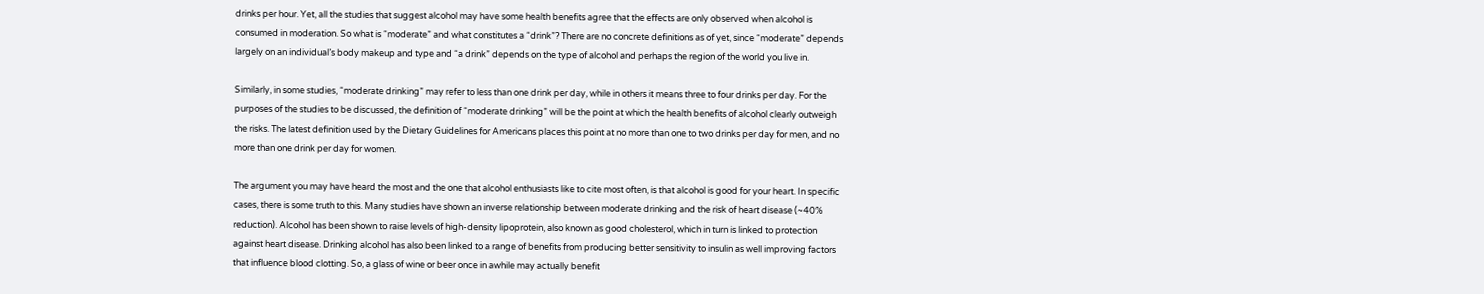drinks per hour. Yet, all the studies that suggest alcohol may have some health benefits agree that the effects are only observed when alcohol is consumed in moderation. So what is “moderate” and what constitutes a “drink”? There are no concrete definitions as of yet, since “moderate” depends largely on an individual’s body makeup and type and “a drink” depends on the type of alcohol and perhaps the region of the world you live in.

Similarly, in some studies, “moderate drinking” may refer to less than one drink per day, while in others it means three to four drinks per day. For the purposes of the studies to be discussed, the definition of “moderate drinking” will be the point at which the health benefits of alcohol clearly outweigh the risks. The latest definition used by the Dietary Guidelines for Americans places this point at no more than one to two drinks per day for men, and no more than one drink per day for women.

The argument you may have heard the most and the one that alcohol enthusiasts like to cite most often, is that alcohol is good for your heart. In specific cases, there is some truth to this. Many studies have shown an inverse relationship between moderate drinking and the risk of heart disease (~40% reduction). Alcohol has been shown to raise levels of high-density lipoprotein, also known as good cholesterol, which in turn is linked to protection against heart disease. Drinking alcohol has also been linked to a range of benefits from producing better sensitivity to insulin as well improving factors that influence blood clotting. So, a glass of wine or beer once in awhile may actually benefit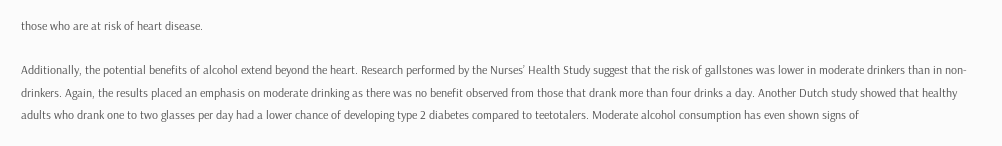those who are at risk of heart disease.

Additionally, the potential benefits of alcohol extend beyond the heart. Research performed by the Nurses’ Health Study suggest that the risk of gallstones was lower in moderate drinkers than in non-drinkers. Again, the results placed an emphasis on moderate drinking as there was no benefit observed from those that drank more than four drinks a day. Another Dutch study showed that healthy adults who drank one to two glasses per day had a lower chance of developing type 2 diabetes compared to teetotalers. Moderate alcohol consumption has even shown signs of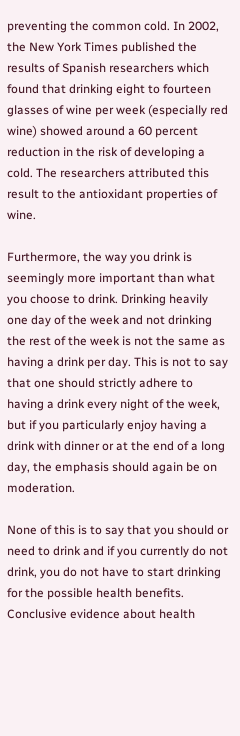preventing the common cold. In 2002, the New York Times published the results of Spanish researchers which found that drinking eight to fourteen glasses of wine per week (especially red wine) showed around a 60 percent reduction in the risk of developing a cold. The researchers attributed this result to the antioxidant properties of wine.

Furthermore, the way you drink is seemingly more important than what you choose to drink. Drinking heavily one day of the week and not drinking the rest of the week is not the same as having a drink per day. This is not to say that one should strictly adhere to having a drink every night of the week, but if you particularly enjoy having a drink with dinner or at the end of a long day, the emphasis should again be on moderation.

None of this is to say that you should or need to drink and if you currently do not drink, you do not have to start drinking for the possible health benefits. Conclusive evidence about health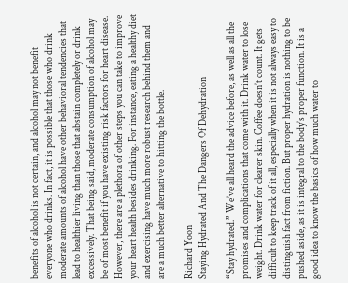benefits of alcohol is not certain, and alcohol may not benefit everyone who drinks. In fact, it is possible that those who drink moderate amounts of alcohol have other behavioral tendencies that lead to healthier living than those that abstain completely or drink excessively. That being said, moderate consumption of alcohol may be of most benefit if you have existing risk factors for heart disease. However, there are a plethora of other steps you can take to improve your heart health besides drinking. For instance, eating a healthy diet and exercising have much more robust research behind them and are a much better alternative to hitting the bottle.

Richard Yoon
Staying Hydrated And The Dangers Of Dehydration

“Stay hydrated.” We’ve all heard the advice before, as well as all the promises and complications that come with it. Drink water to lose weight. Drink water for clearer skin. Coffee doesn’t count. It gets difficult to keep track of it all, especially when it is not always easy to distinguish fact from fiction. But proper hydration is nothing to be pushed aside, as it is integral to the body’s proper function. It is a good idea to know the basics of how much water to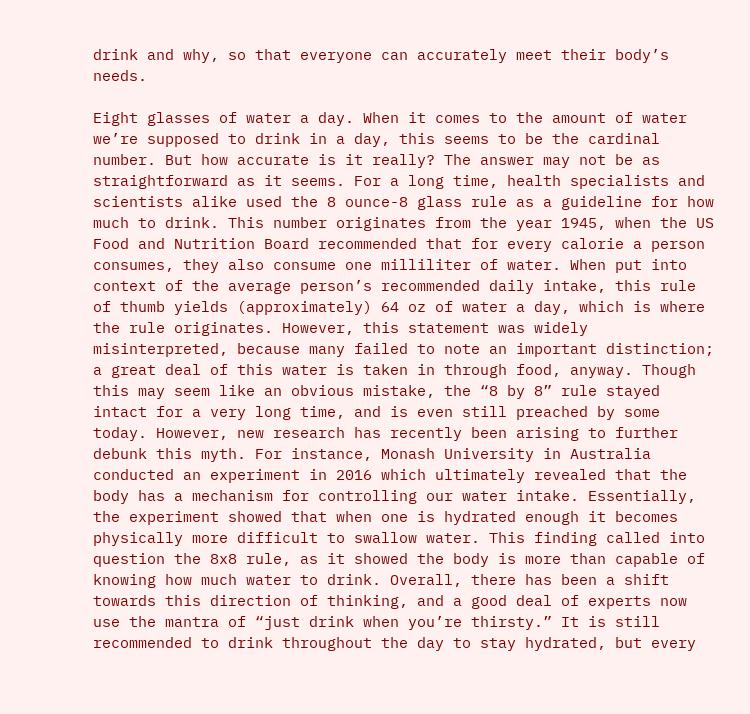drink and why, so that everyone can accurately meet their body’s needs.

Eight glasses of water a day. When it comes to the amount of water we’re supposed to drink in a day, this seems to be the cardinal number. But how accurate is it really? The answer may not be as straightforward as it seems. For a long time, health specialists and scientists alike used the 8 ounce-8 glass rule as a guideline for how much to drink. This number originates from the year 1945, when the US Food and Nutrition Board recommended that for every calorie a person consumes, they also consume one milliliter of water. When put into context of the average person’s recommended daily intake, this rule of thumb yields (approximately) 64 oz of water a day, which is where the rule originates. However, this statement was widely misinterpreted, because many failed to note an important distinction; a great deal of this water is taken in through food, anyway. Though this may seem like an obvious mistake, the “8 by 8” rule stayed intact for a very long time, and is even still preached by some today. However, new research has recently been arising to further debunk this myth. For instance, Monash University in Australia conducted an experiment in 2016 which ultimately revealed that the body has a mechanism for controlling our water intake. Essentially, the experiment showed that when one is hydrated enough it becomes physically more difficult to swallow water. This finding called into question the 8x8 rule, as it showed the body is more than capable of knowing how much water to drink. Overall, there has been a shift towards this direction of thinking, and a good deal of experts now use the mantra of “just drink when you’re thirsty.” It is still recommended to drink throughout the day to stay hydrated, but every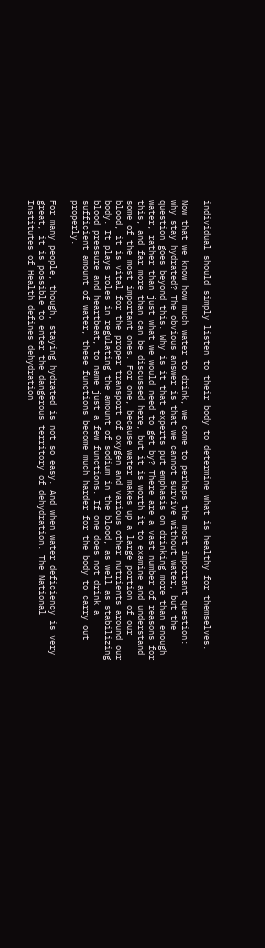individual should simply listen to their body to determine what is healthy for themselves.

Now that we know how much water to drink, we come to perhaps the most important question: why stay hydrated? The obvious answer is that we cannot survive without water, but the question goes beyond this. Why is it that experts put emphasis on drinking more than enough water, rather than just what we would need to get by? There are a vast number of reasons for this, and far more than can be discussed here, but it is worth it to examine and understand some of the most important ones. For one, because water makes up a large portion of our blood, it is vital for the proper transport of oxygen and various other nutrients around our body. It plays roles in regulating the amount of sodium in the blood, as well as stabilizing blood pressure and heartbeat, to name just a few functions. If one does not drink a sufficient amount of water, these functions become much harder for the body to carry out properly.

For many people, though, staying hydrated is not so easy. And when water deficiency is very great, it is possible to enter the dangerous territory of dehydration. The National Institutes of Health defines dehydration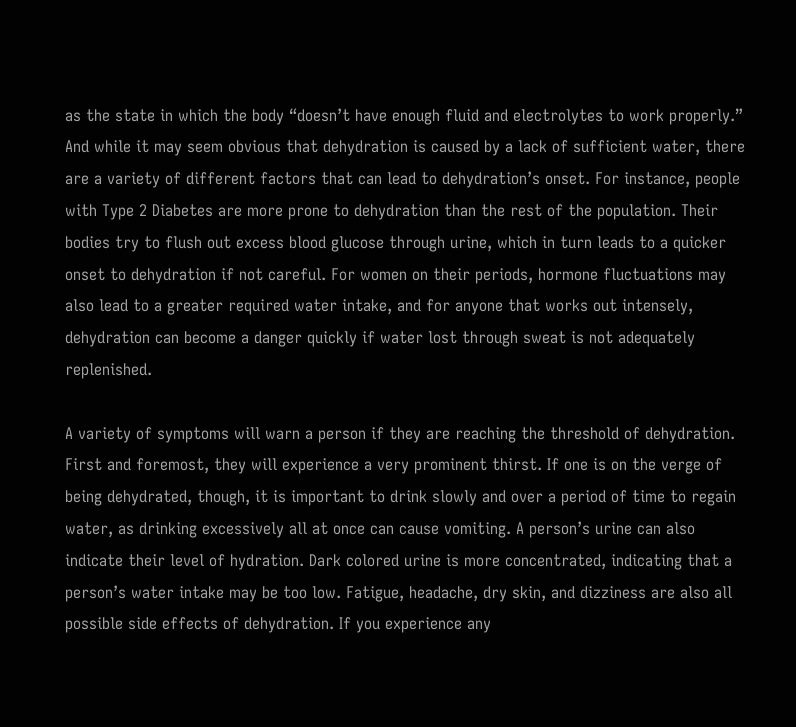as the state in which the body “doesn’t have enough fluid and electrolytes to work properly.” And while it may seem obvious that dehydration is caused by a lack of sufficient water, there are a variety of different factors that can lead to dehydration’s onset. For instance, people with Type 2 Diabetes are more prone to dehydration than the rest of the population. Their bodies try to flush out excess blood glucose through urine, which in turn leads to a quicker onset to dehydration if not careful. For women on their periods, hormone fluctuations may also lead to a greater required water intake, and for anyone that works out intensely, dehydration can become a danger quickly if water lost through sweat is not adequately replenished.

A variety of symptoms will warn a person if they are reaching the threshold of dehydration. First and foremost, they will experience a very prominent thirst. If one is on the verge of being dehydrated, though, it is important to drink slowly and over a period of time to regain water, as drinking excessively all at once can cause vomiting. A person’s urine can also indicate their level of hydration. Dark colored urine is more concentrated, indicating that a person’s water intake may be too low. Fatigue, headache, dry skin, and dizziness are also all possible side effects of dehydration. If you experience any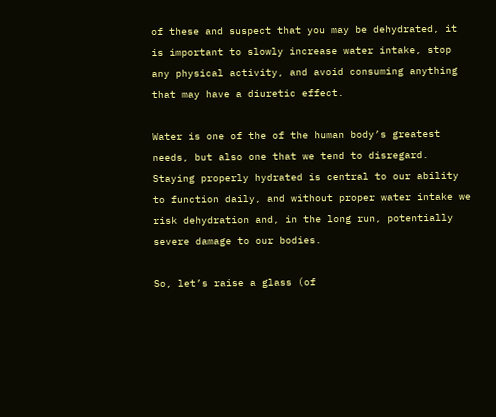of these and suspect that you may be dehydrated, it is important to slowly increase water intake, stop any physical activity, and avoid consuming anything that may have a diuretic effect.

Water is one of the of the human body’s greatest needs, but also one that we tend to disregard. Staying properly hydrated is central to our ability to function daily, and without proper water intake we risk dehydration and, in the long run, potentially severe damage to our bodies.

So, let’s raise a glass (of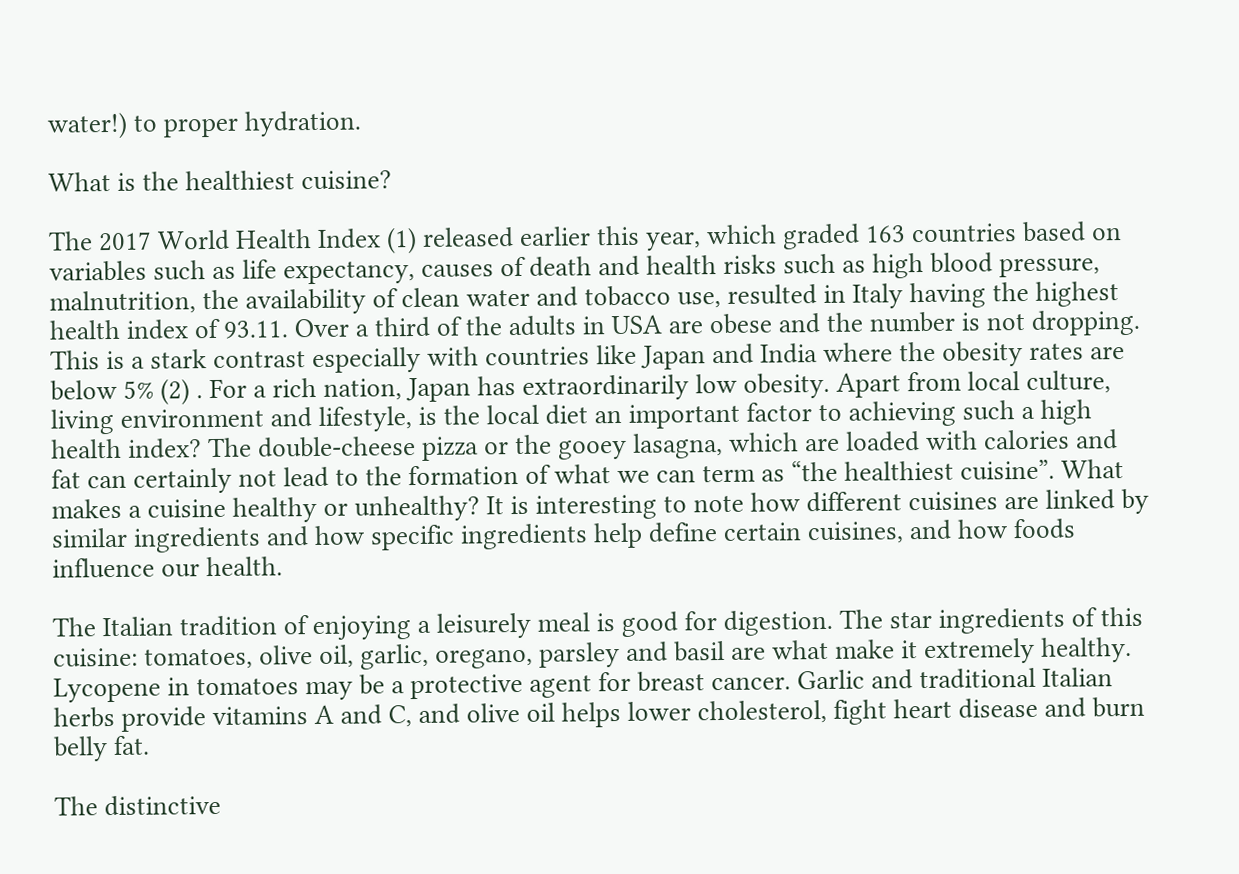water!) to proper hydration.

What is the healthiest cuisine?

The 2017 World Health Index (1) released earlier this year, which graded 163 countries based on variables such as life expectancy, causes of death and health risks such as high blood pressure, malnutrition, the availability of clean water and tobacco use, resulted in Italy having the highest health index of 93.11. Over a third of the adults in USA are obese and the number is not dropping. This is a stark contrast especially with countries like Japan and India where the obesity rates are below 5% (2) . For a rich nation, Japan has extraordinarily low obesity. Apart from local culture, living environment and lifestyle, is the local diet an important factor to achieving such a high health index? The double-cheese pizza or the gooey lasagna, which are loaded with calories and fat can certainly not lead to the formation of what we can term as “the healthiest cuisine”. What makes a cuisine healthy or unhealthy? It is interesting to note how different cuisines are linked by similar ingredients and how specific ingredients help define certain cuisines, and how foods influence our health.

The Italian tradition of enjoying a leisurely meal is good for digestion. The star ingredients of this cuisine: tomatoes, olive oil, garlic, oregano, parsley and basil are what make it extremely healthy. Lycopene in tomatoes may be a protective agent for breast cancer. Garlic and traditional Italian herbs provide vitamins A and C, and olive oil helps lower cholesterol, fight heart disease and burn belly fat.

The distinctive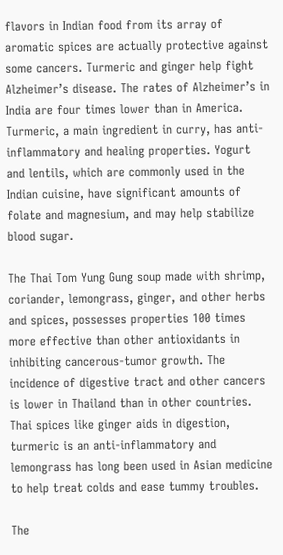flavors in Indian food from its array of aromatic spices are actually protective against some cancers. Turmeric and ginger help fight Alzheimer’s disease. The rates of Alzheimer’s in India are four times lower than in America. Turmeric, a main ingredient in curry, has anti-inflammatory and healing properties. Yogurt and lentils, which are commonly used in the Indian cuisine, have significant amounts of folate and magnesium, and may help stabilize blood sugar.

The Thai Tom Yung Gung soup made with shrimp, coriander, lemongrass, ginger, and other herbs and spices, possesses properties 100 times more effective than other antioxidants in inhibiting cancerous-tumor growth. The incidence of digestive tract and other cancers is lower in Thailand than in other countries. Thai spices like ginger aids in digestion, turmeric is an anti-inflammatory and lemongrass has long been used in Asian medicine to help treat colds and ease tummy troubles.

The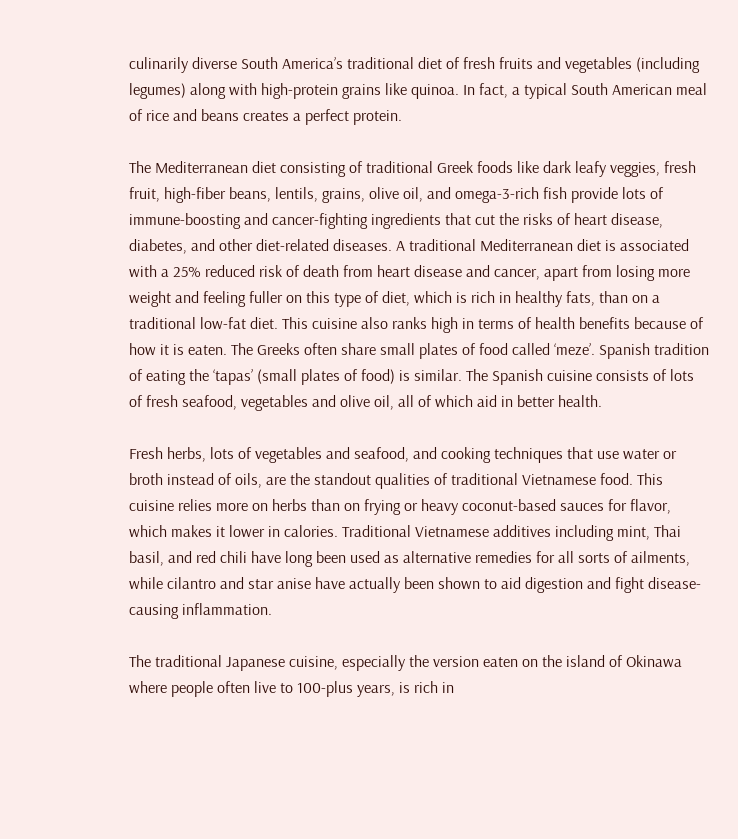culinarily diverse South America’s traditional diet of fresh fruits and vegetables (including legumes) along with high-protein grains like quinoa. In fact, a typical South American meal of rice and beans creates a perfect protein.

The Mediterranean diet consisting of traditional Greek foods like dark leafy veggies, fresh fruit, high-fiber beans, lentils, grains, olive oil, and omega-3-rich fish provide lots of immune-boosting and cancer-fighting ingredients that cut the risks of heart disease, diabetes, and other diet-related diseases. A traditional Mediterranean diet is associated with a 25% reduced risk of death from heart disease and cancer, apart from losing more weight and feeling fuller on this type of diet, which is rich in healthy fats, than on a traditional low-fat diet. This cuisine also ranks high in terms of health benefits because of how it is eaten. The Greeks often share small plates of food called ‘meze’. Spanish tradition of eating the ‘tapas’ (small plates of food) is similar. The Spanish cuisine consists of lots of fresh seafood, vegetables and olive oil, all of which aid in better health.

Fresh herbs, lots of vegetables and seafood, and cooking techniques that use water or broth instead of oils, are the standout qualities of traditional Vietnamese food. This cuisine relies more on herbs than on frying or heavy coconut-based sauces for flavor, which makes it lower in calories. Traditional Vietnamese additives including mint, Thai basil, and red chili have long been used as alternative remedies for all sorts of ailments, while cilantro and star anise have actually been shown to aid digestion and fight disease-causing inflammation.

The traditional Japanese cuisine, especially the version eaten on the island of Okinawa where people often live to 100-plus years, is rich in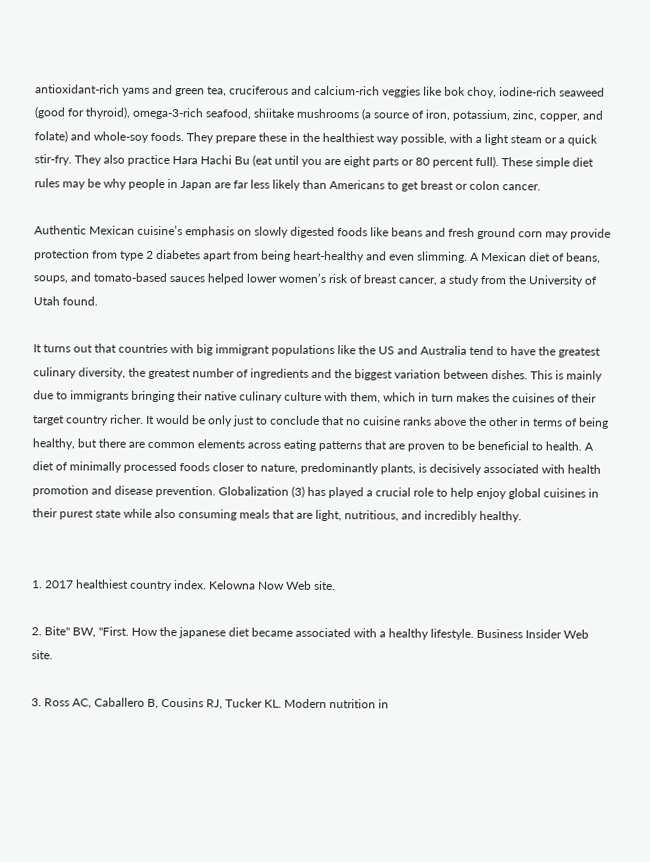antioxidant-rich yams and green tea, cruciferous and calcium-rich veggies like bok choy, iodine-rich seaweed (good for thyroid), omega-3-rich seafood, shiitake mushrooms (a source of iron, potassium, zinc, copper, and folate) and whole-soy foods. They prepare these in the healthiest way possible, with a light steam or a quick stir-fry. They also practice Hara Hachi Bu (eat until you are eight parts or 80 percent full). These simple diet rules may be why people in Japan are far less likely than Americans to get breast or colon cancer.

Authentic Mexican cuisine’s emphasis on slowly digested foods like beans and fresh ground corn may provide protection from type 2 diabetes apart from being heart-healthy and even slimming. A Mexican diet of beans, soups, and tomato-based sauces helped lower women’s risk of breast cancer, a study from the University of Utah found.

It turns out that countries with big immigrant populations like the US and Australia tend to have the greatest culinary diversity, the greatest number of ingredients and the biggest variation between dishes. This is mainly due to immigrants bringing their native culinary culture with them, which in turn makes the cuisines of their target country richer. It would be only just to conclude that no cuisine ranks above the other in terms of being healthy, but there are common elements across eating patterns that are proven to be beneficial to health. A diet of minimally processed foods closer to nature, predominantly plants, is decisively associated with health promotion and disease prevention. Globalization (3) has played a crucial role to help enjoy global cuisines in their purest state while also consuming meals that are light, nutritious, and incredibly healthy.


1. 2017 healthiest country index. Kelowna Now Web site.

2. Bite" BW, "First. How the japanese diet became associated with a healthy lifestyle. Business Insider Web site.

3. Ross AC, Caballero B, Cousins RJ, Tucker KL. Modern nutrition in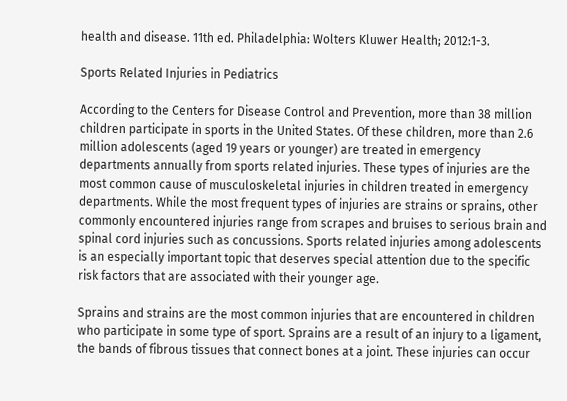health and disease. 11th ed. Philadelphia: Wolters Kluwer Health; 2012:1-3.

Sports Related Injuries in Pediatrics

According to the Centers for Disease Control and Prevention, more than 38 million children participate in sports in the United States. Of these children, more than 2.6 million adolescents (aged 19 years or younger) are treated in emergency departments annually from sports related injuries. These types of injuries are the most common cause of musculoskeletal injuries in children treated in emergency departments. While the most frequent types of injuries are strains or sprains, other commonly encountered injuries range from scrapes and bruises to serious brain and spinal cord injuries such as concussions. Sports related injuries among adolescents is an especially important topic that deserves special attention due to the specific risk factors that are associated with their younger age.

Sprains and strains are the most common injuries that are encountered in children who participate in some type of sport. Sprains are a result of an injury to a ligament, the bands of fibrous tissues that connect bones at a joint. These injuries can occur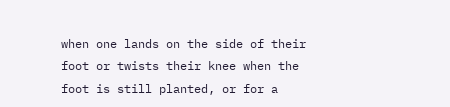when one lands on the side of their foot or twists their knee when the foot is still planted, or for a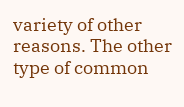variety of other reasons. The other type of common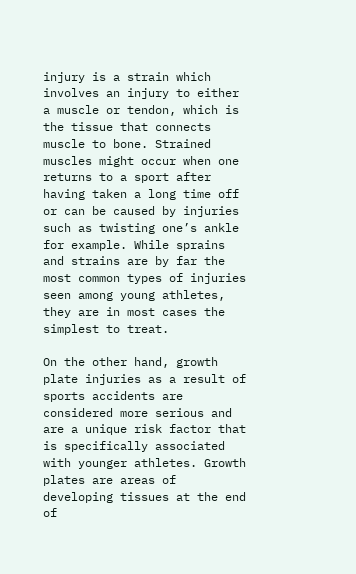injury is a strain which involves an injury to either a muscle or tendon, which is the tissue that connects muscle to bone. Strained muscles might occur when one returns to a sport after having taken a long time off or can be caused by injuries such as twisting one’s ankle for example. While sprains and strains are by far the most common types of injuries seen among young athletes, they are in most cases the simplest to treat.

On the other hand, growth plate injuries as a result of sports accidents are considered more serious and are a unique risk factor that is specifically associated with younger athletes. Growth plates are areas of developing tissues at the end of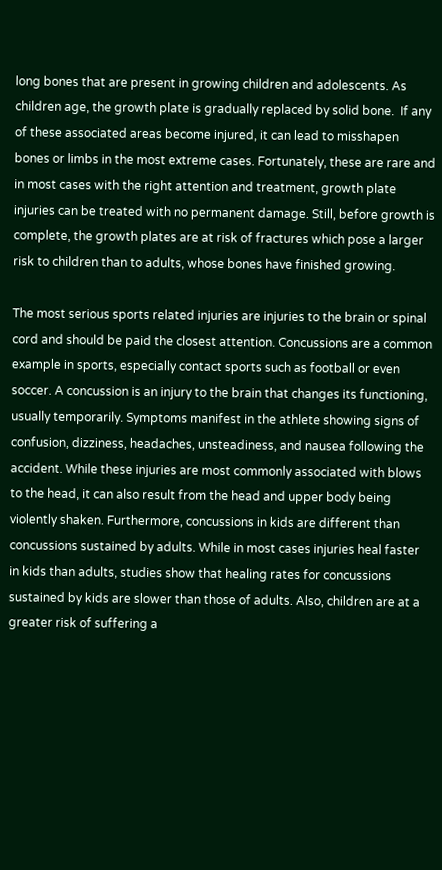long bones that are present in growing children and adolescents. As children age, the growth plate is gradually replaced by solid bone.  If any of these associated areas become injured, it can lead to misshapen bones or limbs in the most extreme cases. Fortunately, these are rare and in most cases with the right attention and treatment, growth plate injuries can be treated with no permanent damage. Still, before growth is complete, the growth plates are at risk of fractures which pose a larger risk to children than to adults, whose bones have finished growing.

The most serious sports related injuries are injuries to the brain or spinal cord and should be paid the closest attention. Concussions are a common example in sports, especially contact sports such as football or even soccer. A concussion is an injury to the brain that changes its functioning, usually temporarily. Symptoms manifest in the athlete showing signs of confusion, dizziness, headaches, unsteadiness, and nausea following the accident. While these injuries are most commonly associated with blows to the head, it can also result from the head and upper body being violently shaken. Furthermore, concussions in kids are different than concussions sustained by adults. While in most cases injuries heal faster in kids than adults, studies show that healing rates for concussions sustained by kids are slower than those of adults. Also, children are at a greater risk of suffering a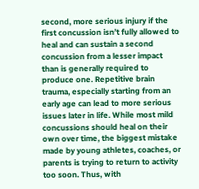second, more serious injury if the first concussion isn’t fully allowed to heal and can sustain a second concussion from a lesser impact than is generally required to produce one. Repetitive brain trauma, especially starting from an early age can lead to more serious issues later in life. While most mild concussions should heal on their own over time, the biggest mistake made by young athletes, coaches, or parents is trying to return to activity too soon. Thus, with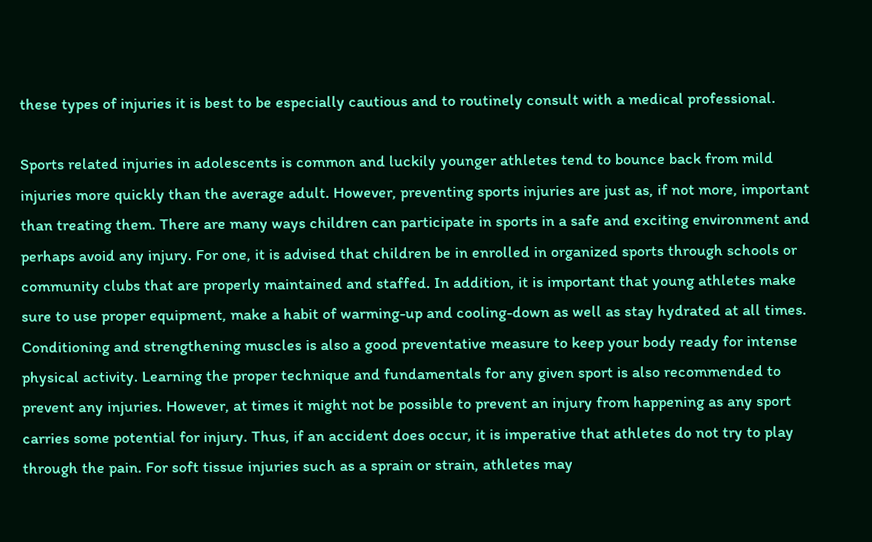these types of injuries it is best to be especially cautious and to routinely consult with a medical professional.

Sports related injuries in adolescents is common and luckily younger athletes tend to bounce back from mild injuries more quickly than the average adult. However, preventing sports injuries are just as, if not more, important than treating them. There are many ways children can participate in sports in a safe and exciting environment and perhaps avoid any injury. For one, it is advised that children be in enrolled in organized sports through schools or community clubs that are properly maintained and staffed. In addition, it is important that young athletes make sure to use proper equipment, make a habit of warming-up and cooling-down as well as stay hydrated at all times. Conditioning and strengthening muscles is also a good preventative measure to keep your body ready for intense physical activity. Learning the proper technique and fundamentals for any given sport is also recommended to prevent any injuries. However, at times it might not be possible to prevent an injury from happening as any sport carries some potential for injury. Thus, if an accident does occur, it is imperative that athletes do not try to play through the pain. For soft tissue injuries such as a sprain or strain, athletes may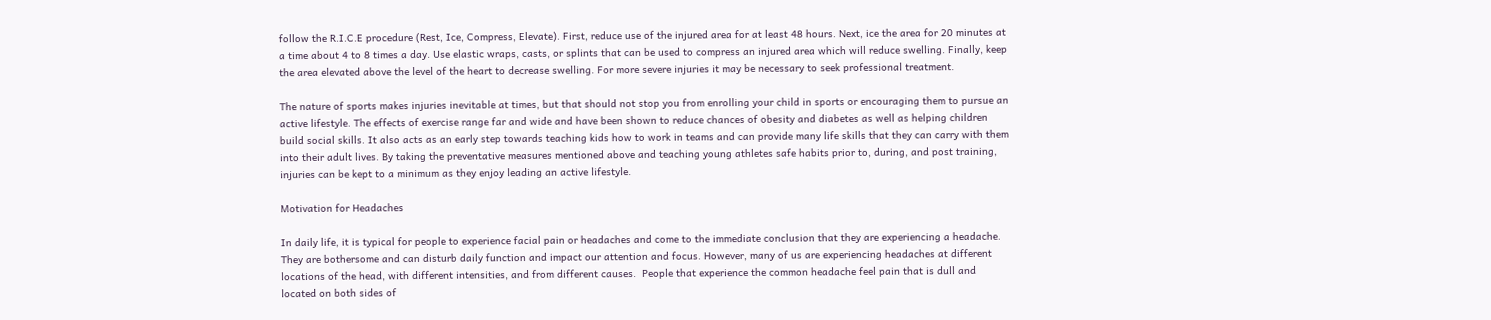follow the R.I.C.E procedure (Rest, Ice, Compress, Elevate). First, reduce use of the injured area for at least 48 hours. Next, ice the area for 20 minutes at a time about 4 to 8 times a day. Use elastic wraps, casts, or splints that can be used to compress an injured area which will reduce swelling. Finally, keep the area elevated above the level of the heart to decrease swelling. For more severe injuries it may be necessary to seek professional treatment.

The nature of sports makes injuries inevitable at times, but that should not stop you from enrolling your child in sports or encouraging them to pursue an active lifestyle. The effects of exercise range far and wide and have been shown to reduce chances of obesity and diabetes as well as helping children build social skills. It also acts as an early step towards teaching kids how to work in teams and can provide many life skills that they can carry with them into their adult lives. By taking the preventative measures mentioned above and teaching young athletes safe habits prior to, during, and post training, injuries can be kept to a minimum as they enjoy leading an active lifestyle.

Motivation for Headaches

In daily life, it is typical for people to experience facial pain or headaches and come to the immediate conclusion that they are experiencing a headache. They are bothersome and can disturb daily function and impact our attention and focus. However, many of us are experiencing headaches at different locations of the head, with different intensities, and from different causes.  People that experience the common headache feel pain that is dull and located on both sides of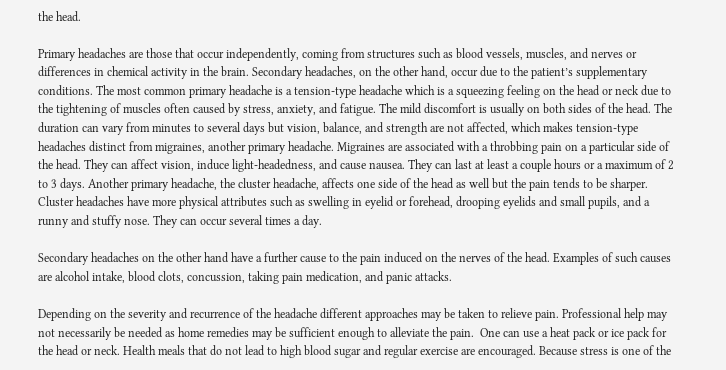the head.

Primary headaches are those that occur independently, coming from structures such as blood vessels, muscles, and nerves or differences in chemical activity in the brain. Secondary headaches, on the other hand, occur due to the patient’s supplementary conditions. The most common primary headache is a tension-type headache which is a squeezing feeling on the head or neck due to the tightening of muscles often caused by stress, anxiety, and fatigue. The mild discomfort is usually on both sides of the head. The duration can vary from minutes to several days but vision, balance, and strength are not affected, which makes tension-type headaches distinct from migraines, another primary headache. Migraines are associated with a throbbing pain on a particular side of the head. They can affect vision, induce light-headedness, and cause nausea. They can last at least a couple hours or a maximum of 2 to 3 days. Another primary headache, the cluster headache, affects one side of the head as well but the pain tends to be sharper. Cluster headaches have more physical attributes such as swelling in eyelid or forehead, drooping eyelids and small pupils, and a runny and stuffy nose. They can occur several times a day.

Secondary headaches on the other hand have a further cause to the pain induced on the nerves of the head. Examples of such causes are alcohol intake, blood clots, concussion, taking pain medication, and panic attacks.

Depending on the severity and recurrence of the headache different approaches may be taken to relieve pain. Professional help may not necessarily be needed as home remedies may be sufficient enough to alleviate the pain.  One can use a heat pack or ice pack for the head or neck. Health meals that do not lead to high blood sugar and regular exercise are encouraged. Because stress is one of the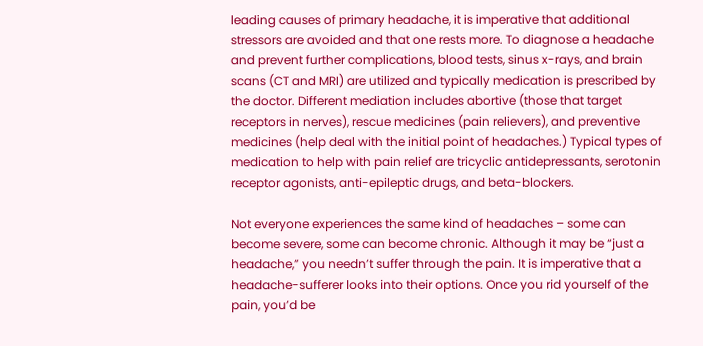leading causes of primary headache, it is imperative that additional stressors are avoided and that one rests more. To diagnose a headache and prevent further complications, blood tests, sinus x-rays, and brain scans (CT and MRI) are utilized and typically medication is prescribed by the doctor. Different mediation includes abortive (those that target receptors in nerves), rescue medicines (pain relievers), and preventive medicines (help deal with the initial point of headaches.) Typical types of medication to help with pain relief are tricyclic antidepressants, serotonin receptor agonists, anti-epileptic drugs, and beta-blockers.

Not everyone experiences the same kind of headaches – some can become severe, some can become chronic. Although it may be “just a headache,” you needn’t suffer through the pain. It is imperative that a headache-sufferer looks into their options. Once you rid yourself of the pain, you’d be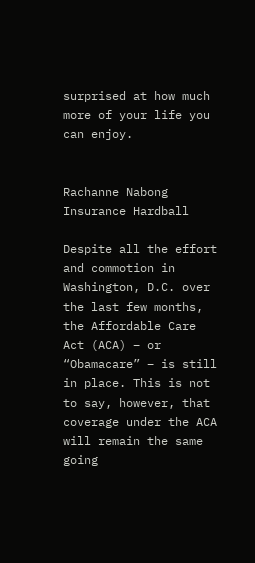surprised at how much more of your life you can enjoy.


Rachanne Nabong
Insurance Hardball

Despite all the effort and commotion in Washington, D.C. over the last few months, the Affordable Care Act (ACA) – or “Obamacare” – is still in place. This is not to say, however, that coverage under the ACA will remain the same going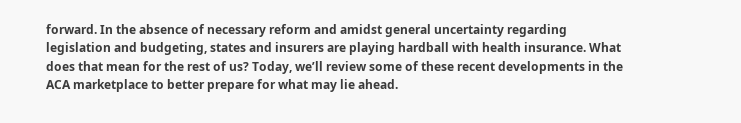forward. In the absence of necessary reform and amidst general uncertainty regarding legislation and budgeting, states and insurers are playing hardball with health insurance. What does that mean for the rest of us? Today, we’ll review some of these recent developments in the ACA marketplace to better prepare for what may lie ahead.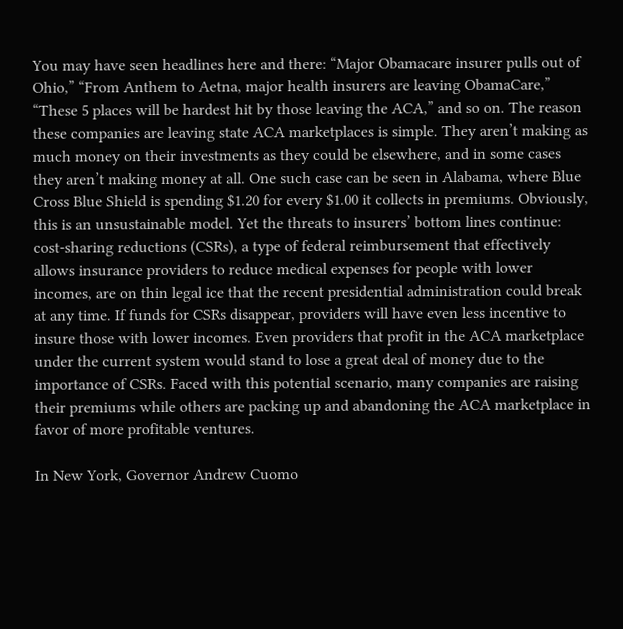You may have seen headlines here and there: “Major Obamacare insurer pulls out of Ohio,” “From Anthem to Aetna, major health insurers are leaving ObamaCare,” “These 5 places will be hardest hit by those leaving the ACA,” and so on. The reason these companies are leaving state ACA marketplaces is simple. They aren’t making as much money on their investments as they could be elsewhere, and in some cases they aren’t making money at all. One such case can be seen in Alabama, where Blue Cross Blue Shield is spending $1.20 for every $1.00 it collects in premiums. Obviously, this is an unsustainable model. Yet the threats to insurers’ bottom lines continue: cost-sharing reductions (CSRs), a type of federal reimbursement that effectively allows insurance providers to reduce medical expenses for people with lower incomes, are on thin legal ice that the recent presidential administration could break at any time. If funds for CSRs disappear, providers will have even less incentive to insure those with lower incomes. Even providers that profit in the ACA marketplace under the current system would stand to lose a great deal of money due to the importance of CSRs. Faced with this potential scenario, many companies are raising their premiums while others are packing up and abandoning the ACA marketplace in favor of more profitable ventures.

In New York, Governor Andrew Cuomo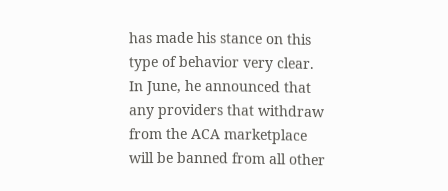has made his stance on this type of behavior very clear. In June, he announced that any providers that withdraw from the ACA marketplace will be banned from all other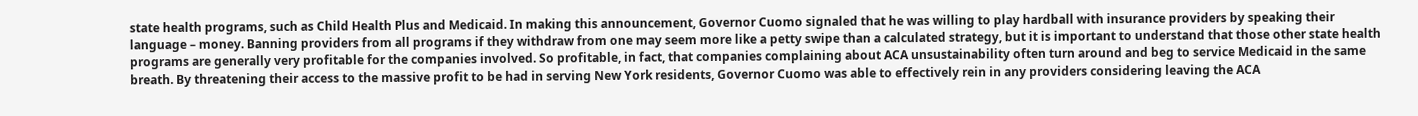state health programs, such as Child Health Plus and Medicaid. In making this announcement, Governor Cuomo signaled that he was willing to play hardball with insurance providers by speaking their language – money. Banning providers from all programs if they withdraw from one may seem more like a petty swipe than a calculated strategy, but it is important to understand that those other state health programs are generally very profitable for the companies involved. So profitable, in fact, that companies complaining about ACA unsustainability often turn around and beg to service Medicaid in the same breath. By threatening their access to the massive profit to be had in serving New York residents, Governor Cuomo was able to effectively rein in any providers considering leaving the ACA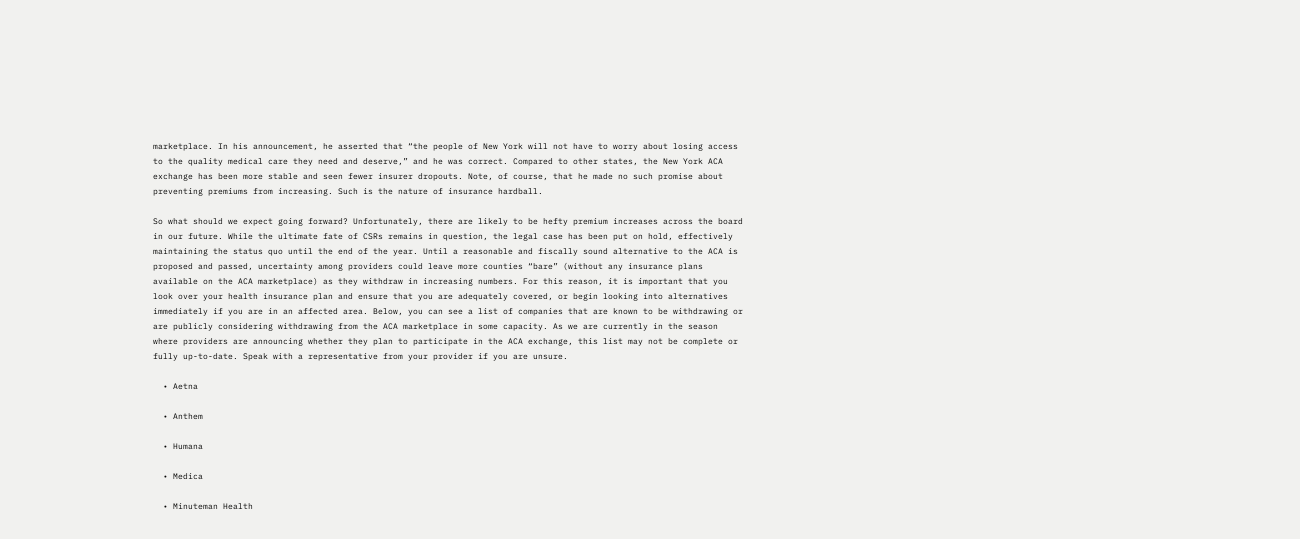marketplace. In his announcement, he asserted that “the people of New York will not have to worry about losing access to the quality medical care they need and deserve,” and he was correct. Compared to other states, the New York ACA exchange has been more stable and seen fewer insurer dropouts. Note, of course, that he made no such promise about preventing premiums from increasing. Such is the nature of insurance hardball.

So what should we expect going forward? Unfortunately, there are likely to be hefty premium increases across the board in our future. While the ultimate fate of CSRs remains in question, the legal case has been put on hold, effectively maintaining the status quo until the end of the year. Until a reasonable and fiscally sound alternative to the ACA is proposed and passed, uncertainty among providers could leave more counties “bare” (without any insurance plans available on the ACA marketplace) as they withdraw in increasing numbers. For this reason, it is important that you look over your health insurance plan and ensure that you are adequately covered, or begin looking into alternatives immediately if you are in an affected area. Below, you can see a list of companies that are known to be withdrawing or are publicly considering withdrawing from the ACA marketplace in some capacity. As we are currently in the season where providers are announcing whether they plan to participate in the ACA exchange, this list may not be complete or fully up-to-date. Speak with a representative from your provider if you are unsure.

  • Aetna

  • Anthem

  • Humana

  • Medica

  • Minuteman Health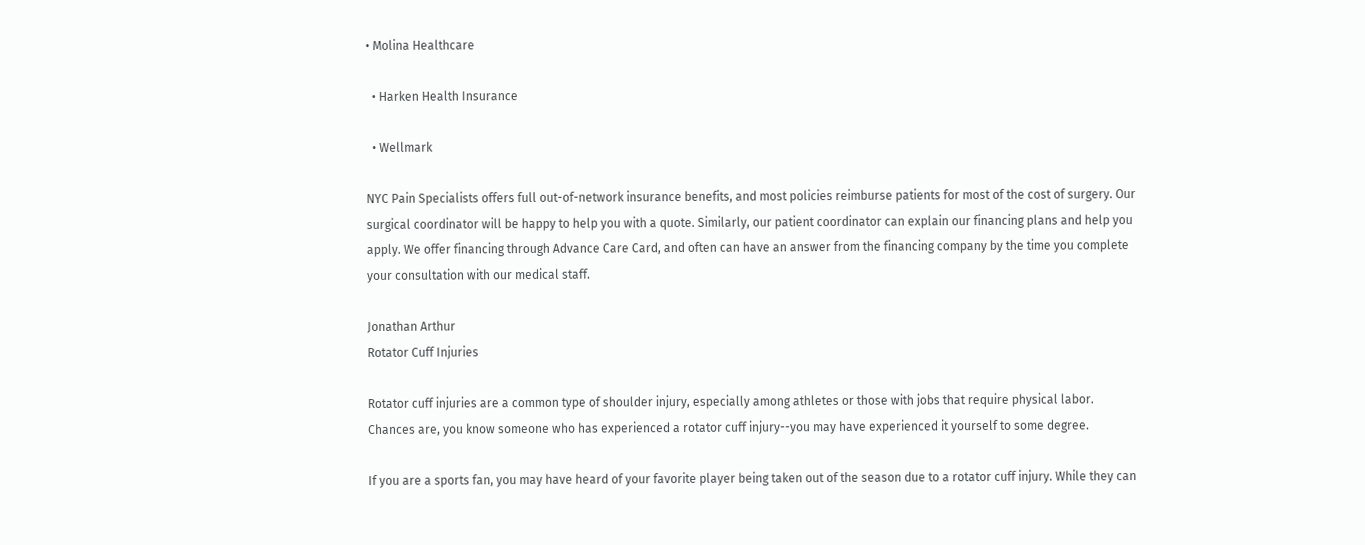• Molina Healthcare

  • Harken Health Insurance

  • Wellmark

NYC Pain Specialists offers full out-of-network insurance benefits, and most policies reimburse patients for most of the cost of surgery. Our surgical coordinator will be happy to help you with a quote. Similarly, our patient coordinator can explain our financing plans and help you apply. We offer financing through Advance Care Card, and often can have an answer from the financing company by the time you complete your consultation with our medical staff.

Jonathan Arthur
Rotator Cuff Injuries

Rotator cuff injuries are a common type of shoulder injury, especially among athletes or those with jobs that require physical labor. Chances are, you know someone who has experienced a rotator cuff injury--you may have experienced it yourself to some degree.

If you are a sports fan, you may have heard of your favorite player being taken out of the season due to a rotator cuff injury. While they can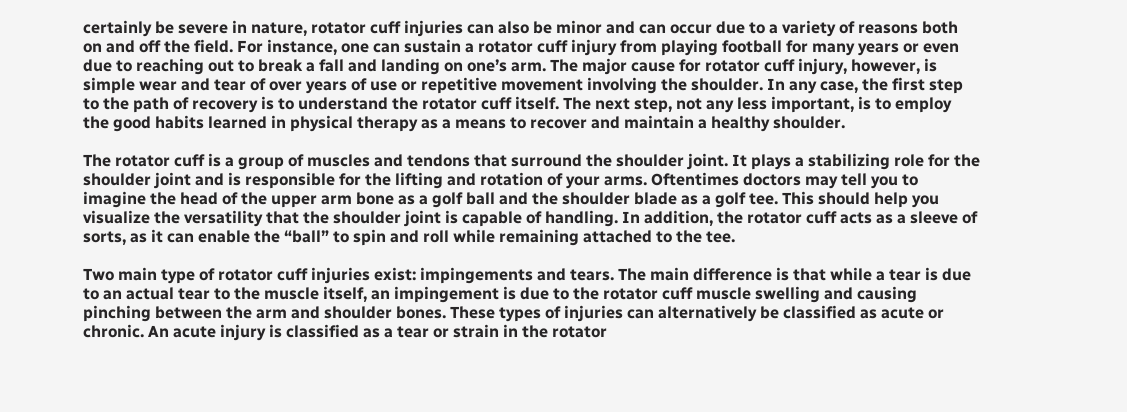certainly be severe in nature, rotator cuff injuries can also be minor and can occur due to a variety of reasons both on and off the field. For instance, one can sustain a rotator cuff injury from playing football for many years or even due to reaching out to break a fall and landing on one’s arm. The major cause for rotator cuff injury, however, is simple wear and tear of over years of use or repetitive movement involving the shoulder. In any case, the first step to the path of recovery is to understand the rotator cuff itself. The next step, not any less important, is to employ the good habits learned in physical therapy as a means to recover and maintain a healthy shoulder.

The rotator cuff is a group of muscles and tendons that surround the shoulder joint. It plays a stabilizing role for the shoulder joint and is responsible for the lifting and rotation of your arms. Oftentimes doctors may tell you to imagine the head of the upper arm bone as a golf ball and the shoulder blade as a golf tee. This should help you visualize the versatility that the shoulder joint is capable of handling. In addition, the rotator cuff acts as a sleeve of sorts, as it can enable the “ball” to spin and roll while remaining attached to the tee.

Two main type of rotator cuff injuries exist: impingements and tears. The main difference is that while a tear is due to an actual tear to the muscle itself, an impingement is due to the rotator cuff muscle swelling and causing pinching between the arm and shoulder bones. These types of injuries can alternatively be classified as acute or chronic. An acute injury is classified as a tear or strain in the rotator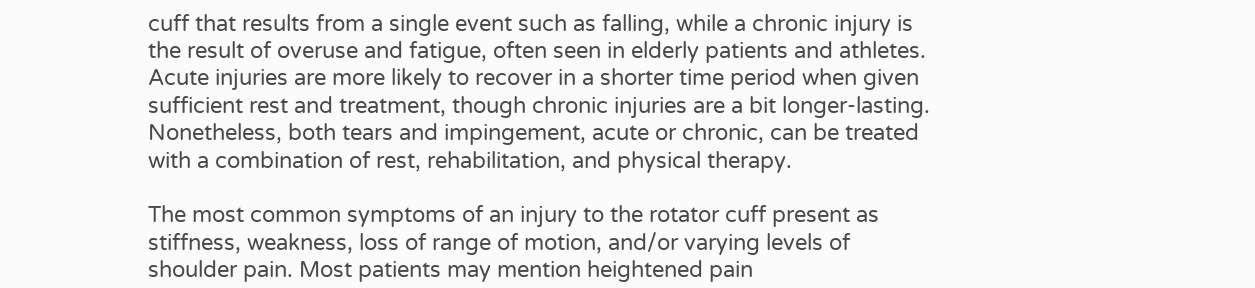cuff that results from a single event such as falling, while a chronic injury is the result of overuse and fatigue, often seen in elderly patients and athletes. Acute injuries are more likely to recover in a shorter time period when given sufficient rest and treatment, though chronic injuries are a bit longer-lasting. Nonetheless, both tears and impingement, acute or chronic, can be treated with a combination of rest, rehabilitation, and physical therapy.

The most common symptoms of an injury to the rotator cuff present as stiffness, weakness, loss of range of motion, and/or varying levels of shoulder pain. Most patients may mention heightened pain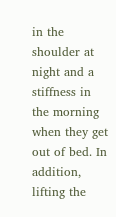in the shoulder at night and a stiffness in the morning when they get out of bed. In addition, lifting the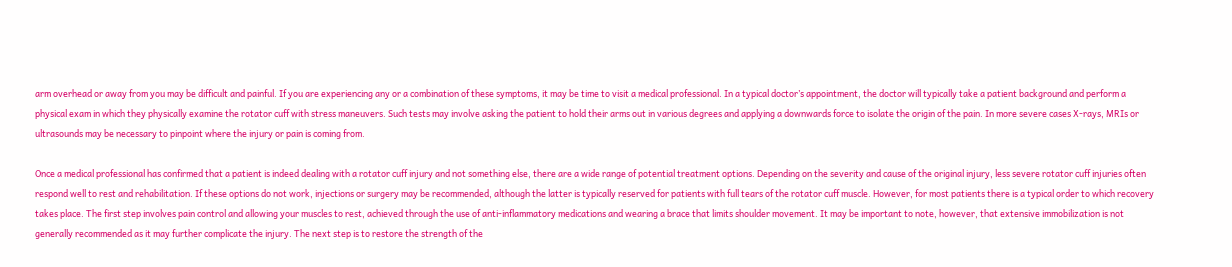arm overhead or away from you may be difficult and painful. If you are experiencing any or a combination of these symptoms, it may be time to visit a medical professional. In a typical doctor’s appointment, the doctor will typically take a patient background and perform a physical exam in which they physically examine the rotator cuff with stress maneuvers. Such tests may involve asking the patient to hold their arms out in various degrees and applying a downwards force to isolate the origin of the pain. In more severe cases X-rays, MRIs or ultrasounds may be necessary to pinpoint where the injury or pain is coming from.

Once a medical professional has confirmed that a patient is indeed dealing with a rotator cuff injury and not something else, there are a wide range of potential treatment options. Depending on the severity and cause of the original injury, less severe rotator cuff injuries often respond well to rest and rehabilitation. If these options do not work, injections or surgery may be recommended, although the latter is typically reserved for patients with full tears of the rotator cuff muscle. However, for most patients there is a typical order to which recovery takes place. The first step involves pain control and allowing your muscles to rest, achieved through the use of anti-inflammatory medications and wearing a brace that limits shoulder movement. It may be important to note, however, that extensive immobilization is not generally recommended as it may further complicate the injury. The next step is to restore the strength of the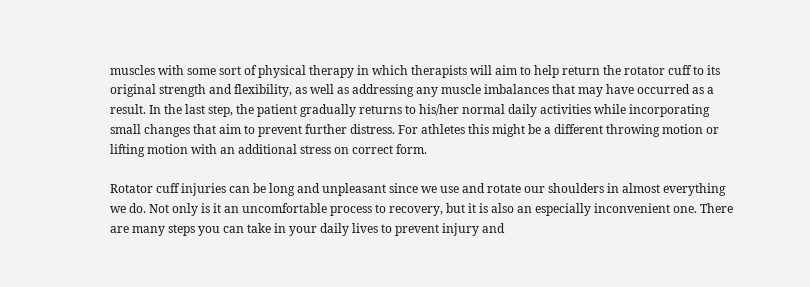muscles with some sort of physical therapy in which therapists will aim to help return the rotator cuff to its original strength and flexibility, as well as addressing any muscle imbalances that may have occurred as a result. In the last step, the patient gradually returns to his/her normal daily activities while incorporating small changes that aim to prevent further distress. For athletes this might be a different throwing motion or lifting motion with an additional stress on correct form.

Rotator cuff injuries can be long and unpleasant since we use and rotate our shoulders in almost everything we do. Not only is it an uncomfortable process to recovery, but it is also an especially inconvenient one. There are many steps you can take in your daily lives to prevent injury and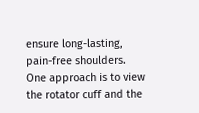ensure long-lasting, pain-free shoulders. One approach is to view the rotator cuff and the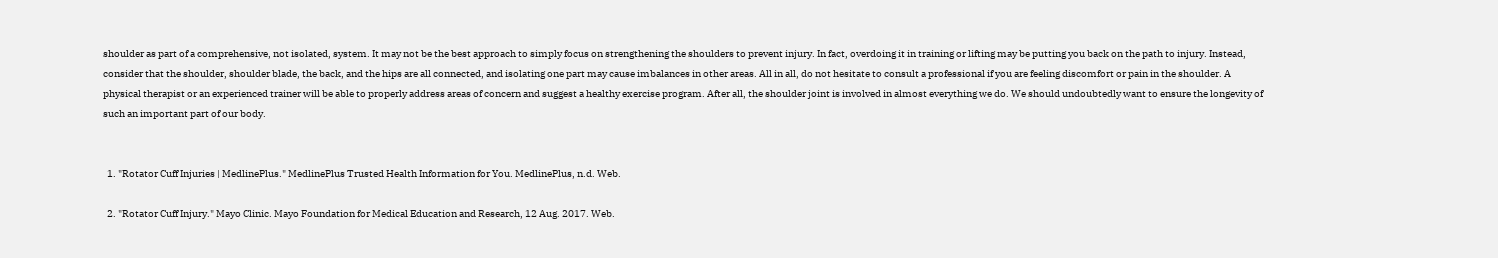shoulder as part of a comprehensive, not isolated, system. It may not be the best approach to simply focus on strengthening the shoulders to prevent injury. In fact, overdoing it in training or lifting may be putting you back on the path to injury. Instead, consider that the shoulder, shoulder blade, the back, and the hips are all connected, and isolating one part may cause imbalances in other areas. All in all, do not hesitate to consult a professional if you are feeling discomfort or pain in the shoulder. A physical therapist or an experienced trainer will be able to properly address areas of concern and suggest a healthy exercise program. After all, the shoulder joint is involved in almost everything we do. We should undoubtedly want to ensure the longevity of such an important part of our body.


  1. "Rotator Cuff Injuries | MedlinePlus." MedlinePlus Trusted Health Information for You. MedlinePlus, n.d. Web.

  2. "Rotator Cuff Injury." Mayo Clinic. Mayo Foundation for Medical Education and Research, 12 Aug. 2017. Web.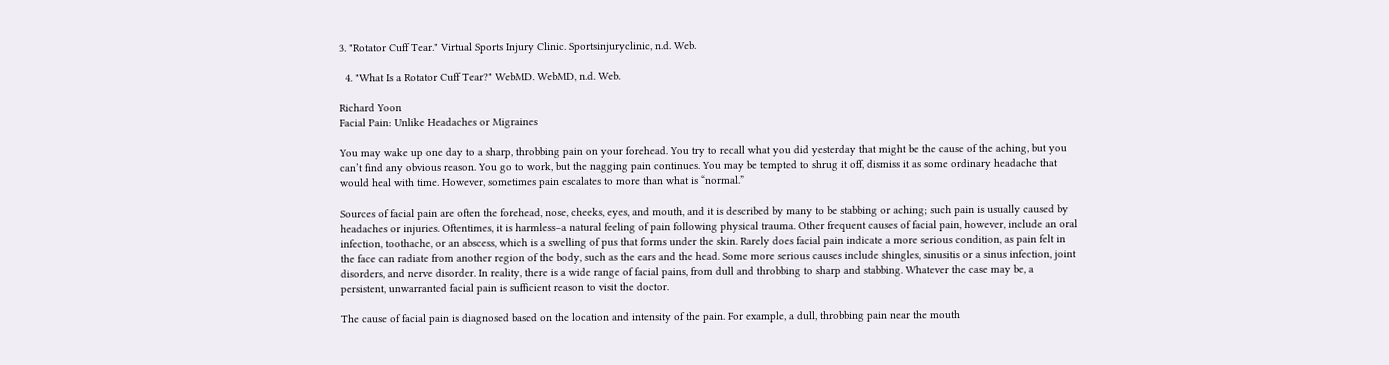3. "Rotator Cuff Tear." Virtual Sports Injury Clinic. Sportsinjuryclinic, n.d. Web.

  4. "What Is a Rotator Cuff Tear?" WebMD. WebMD, n.d. Web.

Richard Yoon
Facial Pain: Unlike Headaches or Migraines

You may wake up one day to a sharp, throbbing pain on your forehead. You try to recall what you did yesterday that might be the cause of the aching, but you can’t find any obvious reason. You go to work, but the nagging pain continues. You may be tempted to shrug it off, dismiss it as some ordinary headache that would heal with time. However, sometimes pain escalates to more than what is “normal.”

Sources of facial pain are often the forehead, nose, cheeks, eyes, and mouth, and it is described by many to be stabbing or aching; such pain is usually caused by headaches or injuries. Oftentimes, it is harmless–a natural feeling of pain following physical trauma. Other frequent causes of facial pain, however, include an oral infection, toothache, or an abscess, which is a swelling of pus that forms under the skin. Rarely does facial pain indicate a more serious condition, as pain felt in the face can radiate from another region of the body, such as the ears and the head. Some more serious causes include shingles, sinusitis or a sinus infection, joint disorders, and nerve disorder. In reality, there is a wide range of facial pains, from dull and throbbing to sharp and stabbing. Whatever the case may be, a persistent, unwarranted facial pain is sufficient reason to visit the doctor.

The cause of facial pain is diagnosed based on the location and intensity of the pain. For example, a dull, throbbing pain near the mouth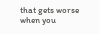that gets worse when you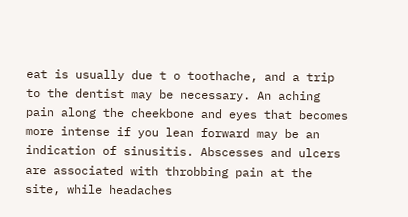eat is usually due t o toothache, and a trip to the dentist may be necessary. An aching pain along the cheekbone and eyes that becomes more intense if you lean forward may be an indication of sinusitis. Abscesses and ulcers are associated with throbbing pain at the site, while headaches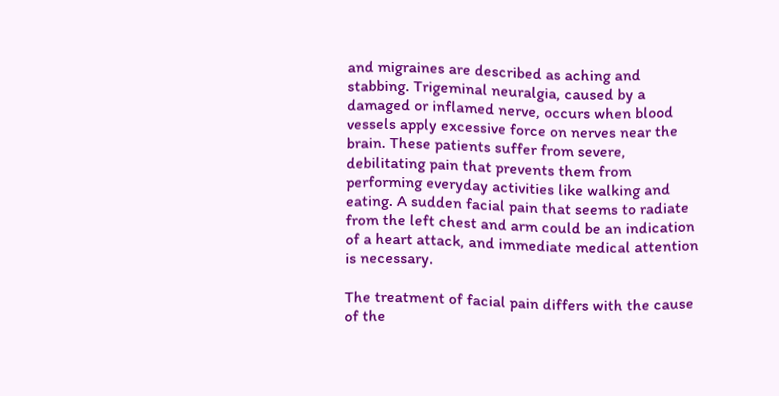and migraines are described as aching and stabbing. Trigeminal neuralgia, caused by a damaged or inflamed nerve, occurs when blood vessels apply excessive force on nerves near the brain. These patients suffer from severe, debilitating pain that prevents them from performing everyday activities like walking and eating. A sudden facial pain that seems to radiate from the left chest and arm could be an indication of a heart attack, and immediate medical attention is necessary.

The treatment of facial pain differs with the cause of the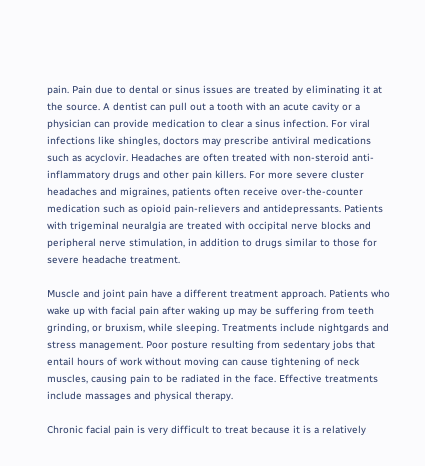pain. Pain due to dental or sinus issues are treated by eliminating it at the source. A dentist can pull out a tooth with an acute cavity or a physician can provide medication to clear a sinus infection. For viral infections like shingles, doctors may prescribe antiviral medications such as acyclovir. Headaches are often treated with non-steroid anti-inflammatory drugs and other pain killers. For more severe cluster headaches and migraines, patients often receive over-the-counter medication such as opioid pain-relievers and antidepressants. Patients with trigeminal neuralgia are treated with occipital nerve blocks and peripheral nerve stimulation, in addition to drugs similar to those for severe headache treatment.

Muscle and joint pain have a different treatment approach. Patients who wake up with facial pain after waking up may be suffering from teeth grinding, or bruxism, while sleeping. Treatments include nightgards and stress management. Poor posture resulting from sedentary jobs that entail hours of work without moving can cause tightening of neck muscles, causing pain to be radiated in the face. Effective treatments include massages and physical therapy.

Chronic facial pain is very difficult to treat because it is a relatively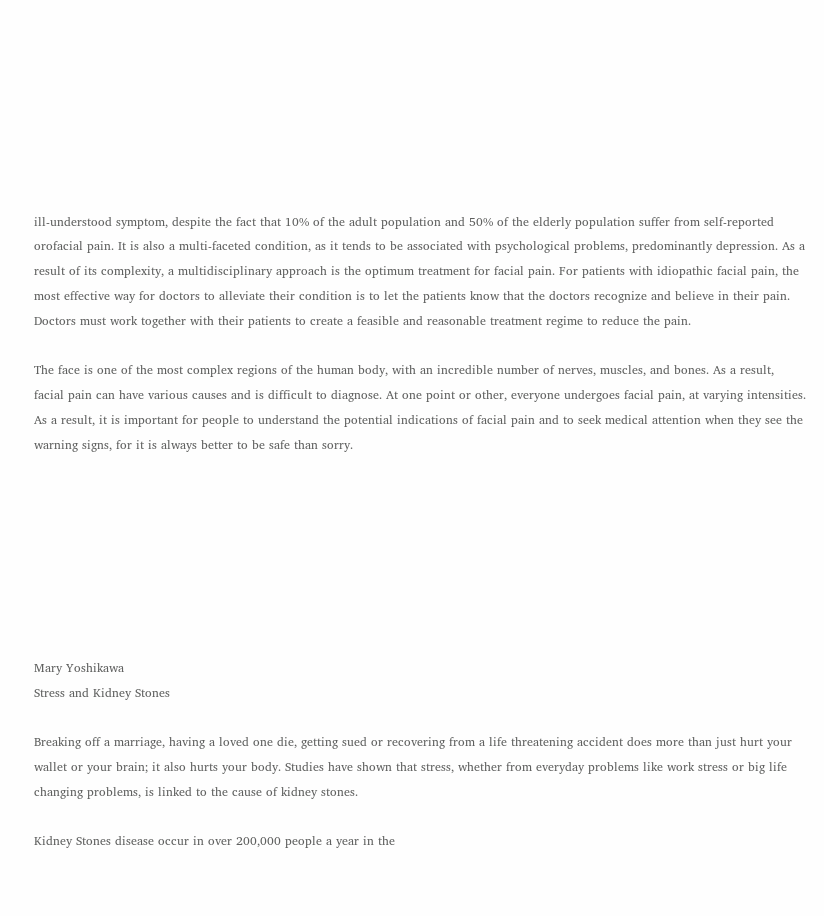ill-understood symptom, despite the fact that 10% of the adult population and 50% of the elderly population suffer from self-reported orofacial pain. It is also a multi-faceted condition, as it tends to be associated with psychological problems, predominantly depression. As a result of its complexity, a multidisciplinary approach is the optimum treatment for facial pain. For patients with idiopathic facial pain, the most effective way for doctors to alleviate their condition is to let the patients know that the doctors recognize and believe in their pain. Doctors must work together with their patients to create a feasible and reasonable treatment regime to reduce the pain.

The face is one of the most complex regions of the human body, with an incredible number of nerves, muscles, and bones. As a result, facial pain can have various causes and is difficult to diagnose. At one point or other, everyone undergoes facial pain, at varying intensities. As a result, it is important for people to understand the potential indications of facial pain and to seek medical attention when they see the warning signs, for it is always better to be safe than sorry.








Mary Yoshikawa
Stress and Kidney Stones

Breaking off a marriage, having a loved one die, getting sued or recovering from a life threatening accident does more than just hurt your wallet or your brain; it also hurts your body. Studies have shown that stress, whether from everyday problems like work stress or big life changing problems, is linked to the cause of kidney stones.

Kidney Stones disease occur in over 200,000 people a year in the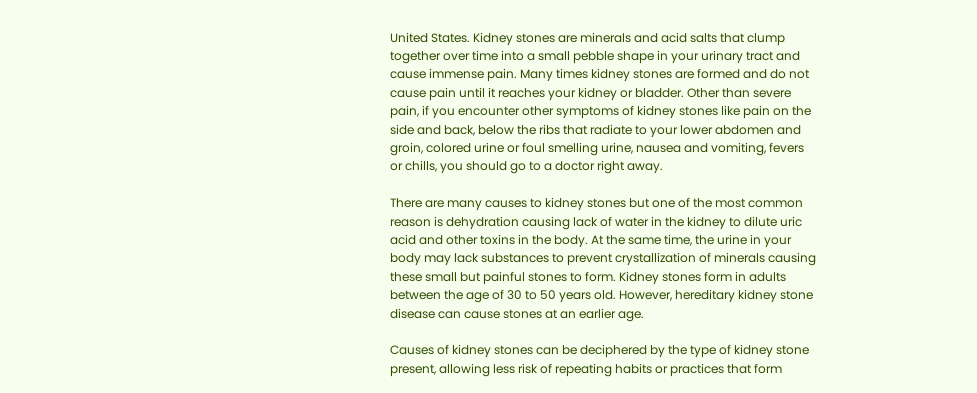United States. Kidney stones are minerals and acid salts that clump together over time into a small pebble shape in your urinary tract and cause immense pain. Many times kidney stones are formed and do not cause pain until it reaches your kidney or bladder. Other than severe pain, if you encounter other symptoms of kidney stones like pain on the side and back, below the ribs that radiate to your lower abdomen and groin, colored urine or foul smelling urine, nausea and vomiting, fevers or chills, you should go to a doctor right away.

There are many causes to kidney stones but one of the most common reason is dehydration causing lack of water in the kidney to dilute uric acid and other toxins in the body. At the same time, the urine in your body may lack substances to prevent crystallization of minerals causing these small but painful stones to form. Kidney stones form in adults between the age of 30 to 50 years old. However, hereditary kidney stone disease can cause stones at an earlier age.

Causes of kidney stones can be deciphered by the type of kidney stone present, allowing less risk of repeating habits or practices that form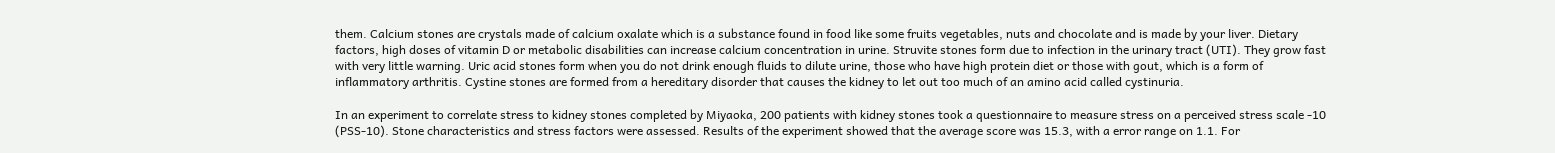them. Calcium stones are crystals made of calcium oxalate which is a substance found in food like some fruits vegetables, nuts and chocolate and is made by your liver. Dietary factors, high doses of vitamin D or metabolic disabilities can increase calcium concentration in urine. Struvite stones form due to infection in the urinary tract (UTI). They grow fast with very little warning. Uric acid stones form when you do not drink enough fluids to dilute urine, those who have high protein diet or those with gout, which is a form of inflammatory arthritis. Cystine stones are formed from a hereditary disorder that causes the kidney to let out too much of an amino acid called cystinuria.

In an experiment to correlate stress to kidney stones completed by Miyaoka, 200 patients with kidney stones took a questionnaire to measure stress on a perceived stress scale -10 (PSS-10). Stone characteristics and stress factors were assessed. Results of the experiment showed that the average score was 15.3, with a error range on 1.1. For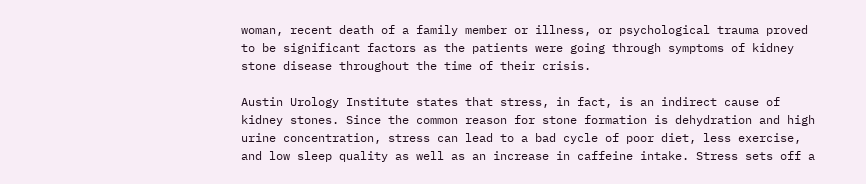woman, recent death of a family member or illness, or psychological trauma proved to be significant factors as the patients were going through symptoms of kidney stone disease throughout the time of their crisis.

Austin Urology Institute states that stress, in fact, is an indirect cause of kidney stones. Since the common reason for stone formation is dehydration and high urine concentration, stress can lead to a bad cycle of poor diet, less exercise, and low sleep quality as well as an increase in caffeine intake. Stress sets off a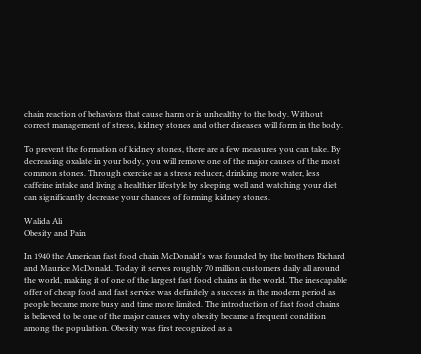chain reaction of behaviors that cause harm or is unhealthy to the body. Without correct management of stress, kidney stones and other diseases will form in the body.

To prevent the formation of kidney stones, there are a few measures you can take. By decreasing oxalate in your body, you will remove one of the major causes of the most common stones. Through exercise as a stress reducer, drinking more water, less caffeine intake and living a healthier lifestyle by sleeping well and watching your diet can significantly decrease your chances of forming kidney stones.

Walida Ali
Obesity and Pain

In 1940 the American fast food chain McDonald's was founded by the brothers Richard and Maurice McDonald. Today it serves roughly 70 million customers daily all around the world, making it of one of the largest fast food chains in the world. The inescapable offer of cheap food and fast service was definitely a success in the modern period as people became more busy and time more limited. The introduction of fast food chains is believed to be one of the major causes why obesity became a frequent condition among the population. Obesity was first recognized as a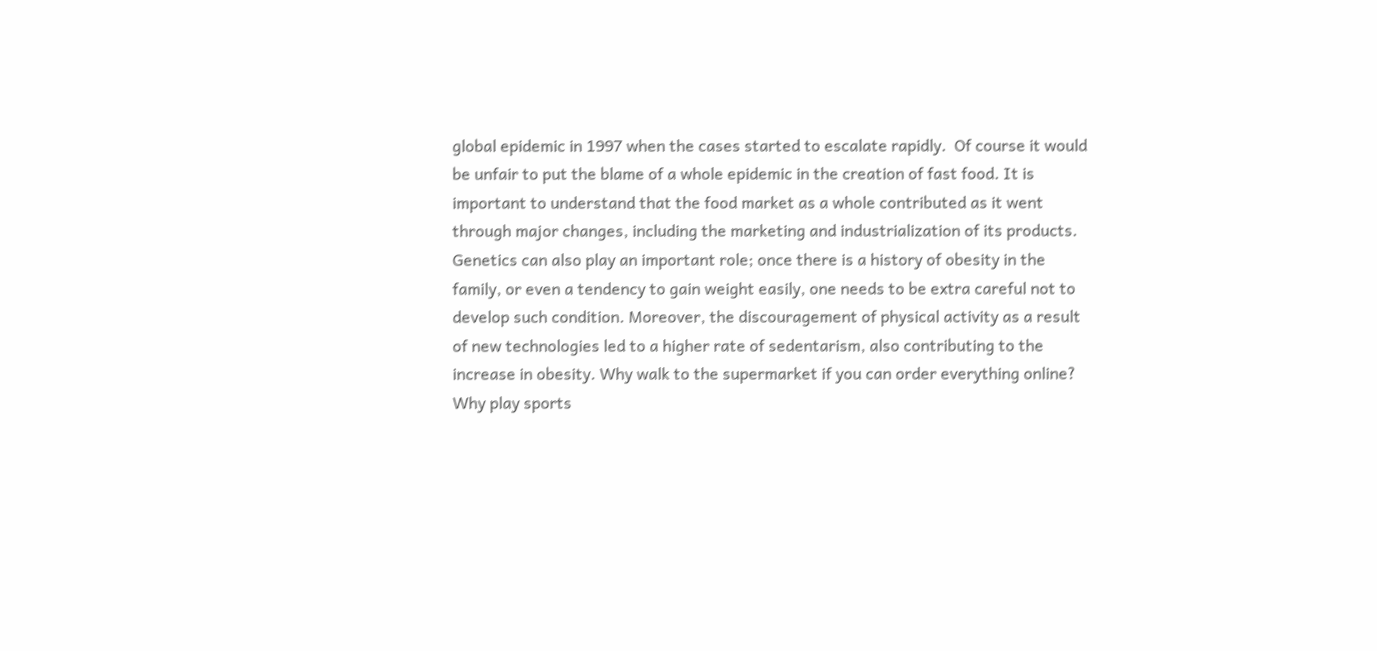global epidemic in 1997 when the cases started to escalate rapidly.  Of course it would be unfair to put the blame of a whole epidemic in the creation of fast food. It is important to understand that the food market as a whole contributed as it went through major changes, including the marketing and industrialization of its products. Genetics can also play an important role; once there is a history of obesity in the family, or even a tendency to gain weight easily, one needs to be extra careful not to develop such condition. Moreover, the discouragement of physical activity as a result of new technologies led to a higher rate of sedentarism, also contributing to the increase in obesity. Why walk to the supermarket if you can order everything online? Why play sports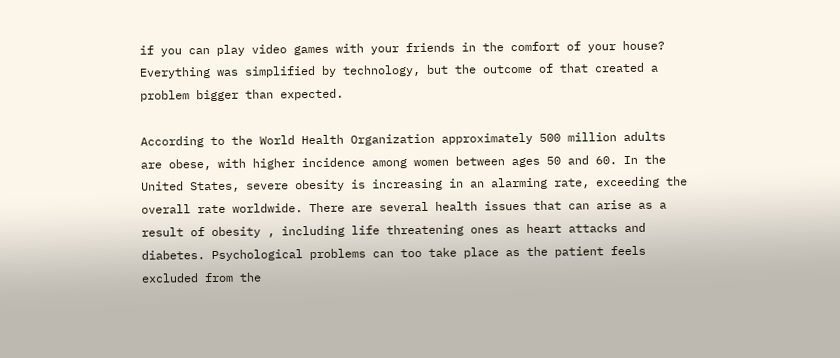if you can play video games with your friends in the comfort of your house? Everything was simplified by technology, but the outcome of that created a problem bigger than expected.

According to the World Health Organization approximately 500 million adults are obese, with higher incidence among women between ages 50 and 60. In the United States, severe obesity is increasing in an alarming rate, exceeding the overall rate worldwide. There are several health issues that can arise as a result of obesity , including life threatening ones as heart attacks and diabetes. Psychological problems can too take place as the patient feels excluded from the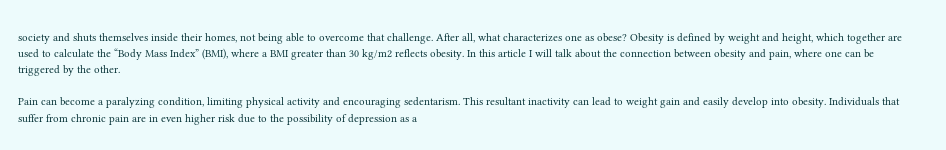society and shuts themselves inside their homes, not being able to overcome that challenge. After all, what characterizes one as obese? Obesity is defined by weight and height, which together are used to calculate the “Body Mass Index” (BMI), where a BMI greater than 30 kg/m2 reflects obesity. In this article I will talk about the connection between obesity and pain, where one can be triggered by the other.

Pain can become a paralyzing condition, limiting physical activity and encouraging sedentarism. This resultant inactivity can lead to weight gain and easily develop into obesity. Individuals that suffer from chronic pain are in even higher risk due to the possibility of depression as a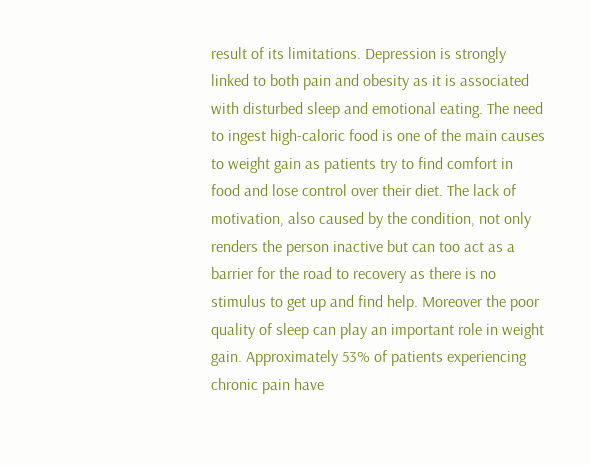result of its limitations. Depression is strongly linked to both pain and obesity as it is associated with disturbed sleep and emotional eating. The need to ingest high-caloric food is one of the main causes to weight gain as patients try to find comfort in food and lose control over their diet. The lack of motivation, also caused by the condition, not only renders the person inactive but can too act as a barrier for the road to recovery as there is no stimulus to get up and find help. Moreover the poor quality of sleep can play an important role in weight gain. Approximately 53% of patients experiencing chronic pain have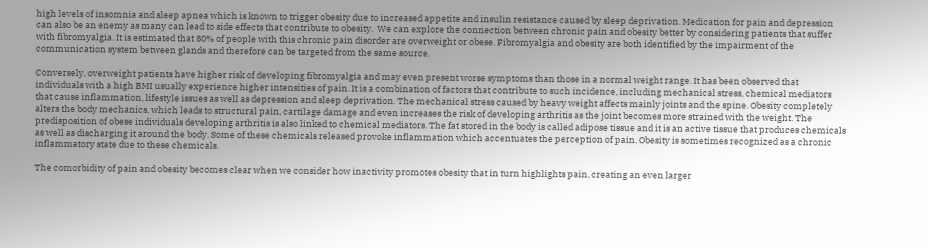high levels of insomnia and sleep apnea which is known to trigger obesity due to increased appetite and insulin resistance caused by sleep deprivation. Medication for pain and depression can also be an enemy as many can lead to side effects that contribute to obesity.  We can explore the connection between chronic pain and obesity better by considering patients that suffer with fibromyalgia. It is estimated that 80% of people with this chronic pain disorder are overweight or obese. Fibromyalgia and obesity are both identified by the impairment of the communication system between glands and therefore can be targeted from the same source.

Conversely, overweight patients have higher risk of developing fibromyalgia and may even present worse symptoms than those in a normal weight range. It has been observed that individuals with a high BMI usually experience higher intensities of pain. It is a combination of factors that contribute to such incidence, including mechanical stress, chemical mediators that cause inflammation, lifestyle issues as well as depression and sleep deprivation. The mechanical stress caused by heavy weight affects mainly joints and the spine. Obesity completely alters the body mechanics, which leads to structural pain, cartilage damage and even increases the risk of developing arthritis as the joint becomes more strained with the weight. The predisposition of obese individuals developing arthritis is also linked to chemical mediators. The fat stored in the body is called adipose tissue and it is an active tissue that produces chemicals as well as discharging it around the body. Some of these chemicals released provoke inflammation which accentuates the perception of pain. Obesity is sometimes recognized as a chronic inflammatory state due to these chemicals.

The comorbidity of pain and obesity becomes clear when we consider how inactivity promotes obesity that in turn highlights pain, creating an even larger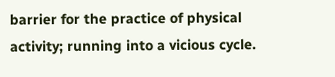barrier for the practice of physical activity; running into a vicious cycle.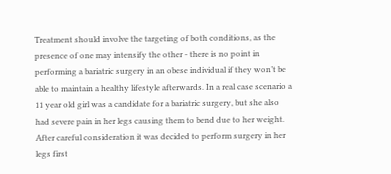Treatment should involve the targeting of both conditions, as the presence of one may intensify the other - there is no point in performing a bariatric surgery in an obese individual if they won’t be able to maintain a healthy lifestyle afterwards. In a real case scenario a 11 year old girl was a candidate for a bariatric surgery, but she also had severe pain in her legs causing them to bend due to her weight. After careful consideration it was decided to perform surgery in her legs first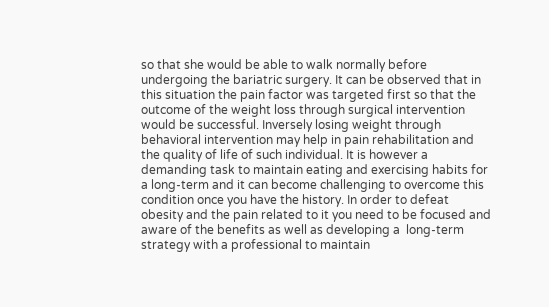so that she would be able to walk normally before undergoing the bariatric surgery. It can be observed that in this situation the pain factor was targeted first so that the outcome of the weight loss through surgical intervention would be successful. Inversely losing weight through behavioral intervention may help in pain rehabilitation and the quality of life of such individual. It is however a demanding task to maintain eating and exercising habits for a long-term and it can become challenging to overcome this condition once you have the history. In order to defeat obesity and the pain related to it you need to be focused and aware of the benefits as well as developing a  long-term strategy with a professional to maintain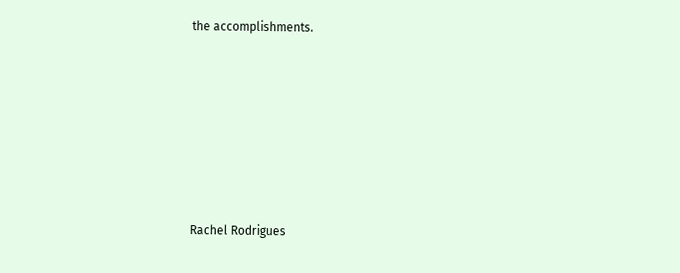the accomplishments.







Rachel Rodrigues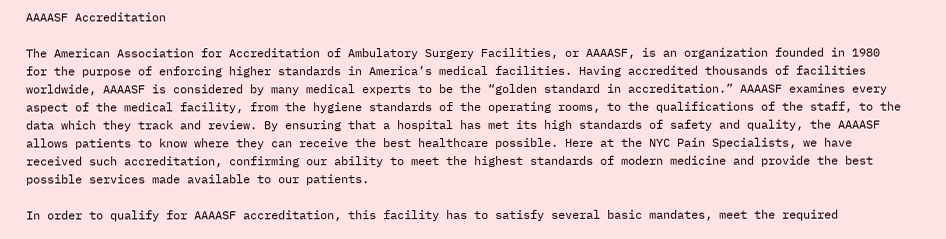AAAASF Accreditation

The American Association for Accreditation of Ambulatory Surgery Facilities, or AAAASF, is an organization founded in 1980 for the purpose of enforcing higher standards in America’s medical facilities. Having accredited thousands of facilities worldwide, AAAASF is considered by many medical experts to be the “golden standard in accreditation.” AAAASF examines every aspect of the medical facility, from the hygiene standards of the operating rooms, to the qualifications of the staff, to the data which they track and review. By ensuring that a hospital has met its high standards of safety and quality, the AAAASF allows patients to know where they can receive the best healthcare possible. Here at the NYC Pain Specialists, we have received such accreditation, confirming our ability to meet the highest standards of modern medicine and provide the best possible services made available to our patients.

In order to qualify for AAAASF accreditation, this facility has to satisfy several basic mandates, meet the required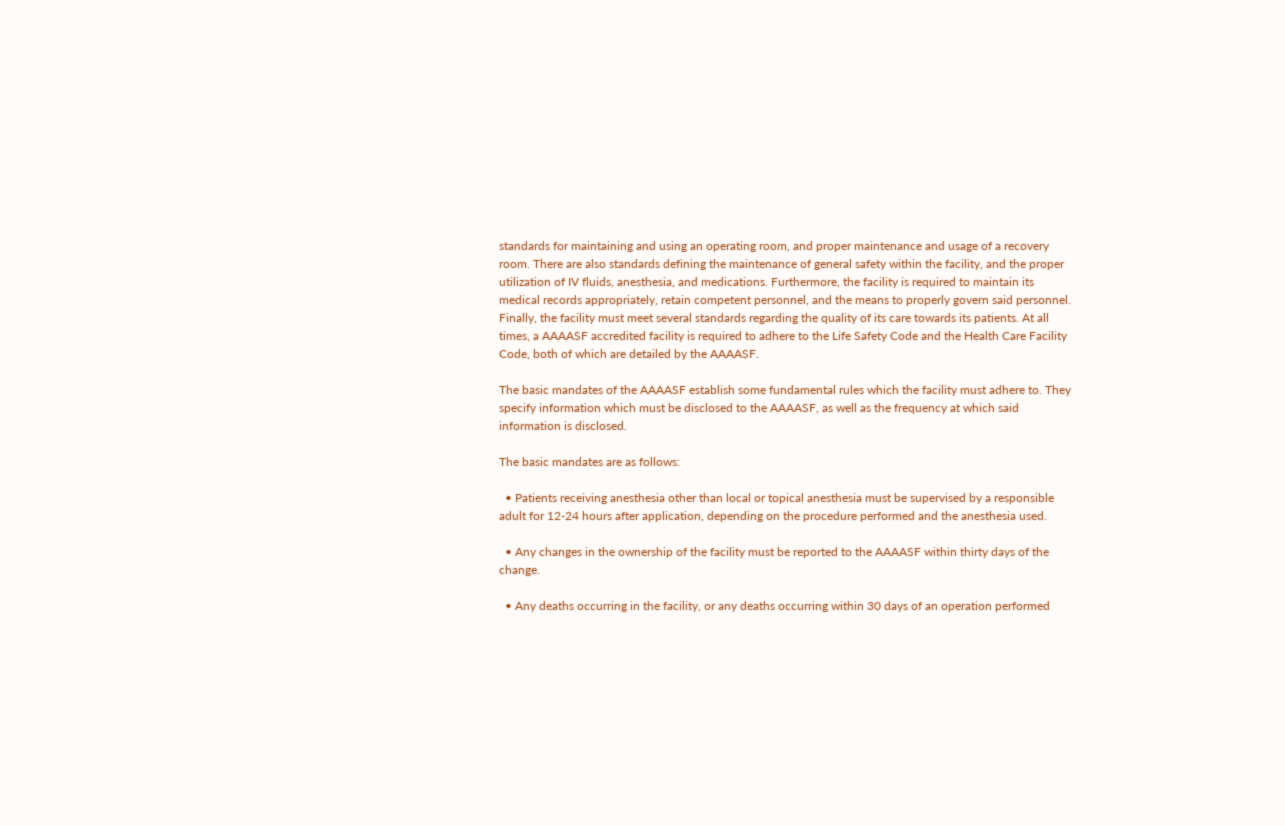standards for maintaining and using an operating room, and proper maintenance and usage of a recovery room. There are also standards defining the maintenance of general safety within the facility, and the proper utilization of IV fluids, anesthesia, and medications. Furthermore, the facility is required to maintain its medical records appropriately, retain competent personnel, and the means to properly govern said personnel. Finally, the facility must meet several standards regarding the quality of its care towards its patients. At all times, a AAAASF accredited facility is required to adhere to the Life Safety Code and the Health Care Facility Code, both of which are detailed by the AAAASF.

The basic mandates of the AAAASF establish some fundamental rules which the facility must adhere to. They specify information which must be disclosed to the AAAASF, as well as the frequency at which said information is disclosed.

The basic mandates are as follows:

  • Patients receiving anesthesia other than local or topical anesthesia must be supervised by a responsible adult for 12-24 hours after application, depending on the procedure performed and the anesthesia used.

  • Any changes in the ownership of the facility must be reported to the AAAASF within thirty days of the change.

  • Any deaths occurring in the facility, or any deaths occurring within 30 days of an operation performed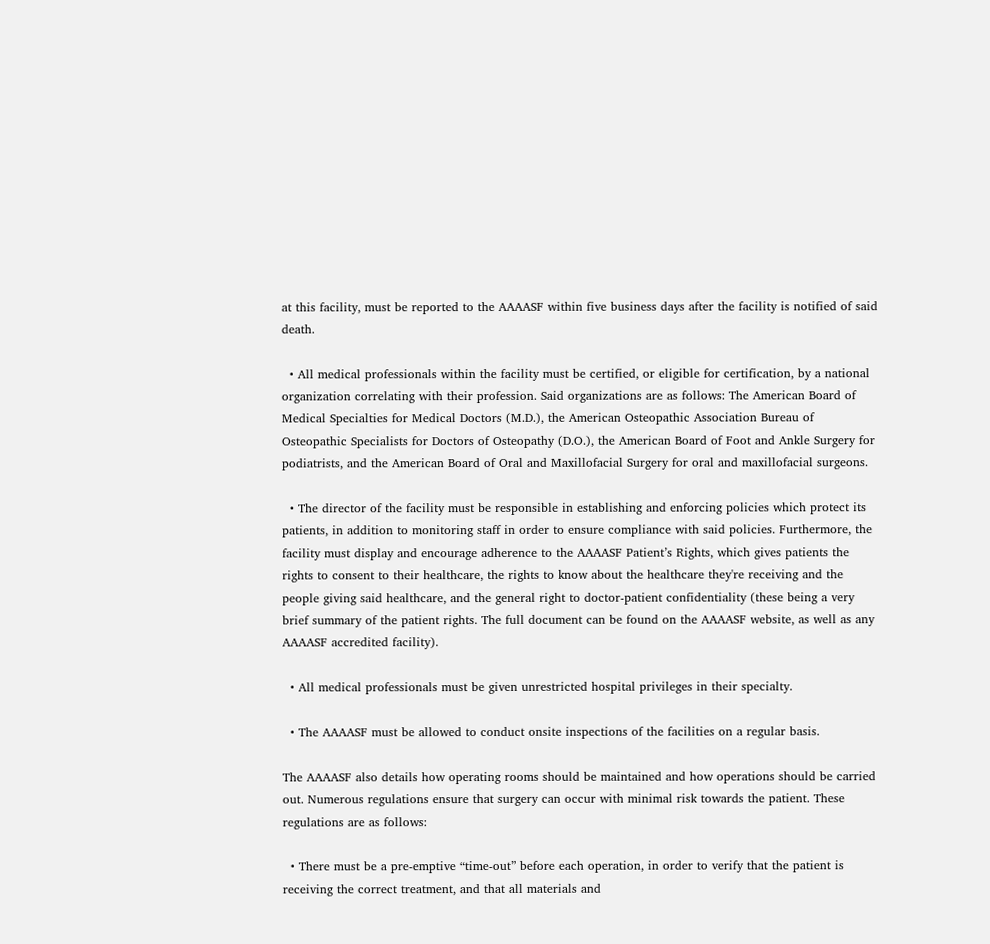at this facility, must be reported to the AAAASF within five business days after the facility is notified of said death.

  • All medical professionals within the facility must be certified, or eligible for certification, by a national organization correlating with their profession. Said organizations are as follows: The American Board of Medical Specialties for Medical Doctors (M.D.), the American Osteopathic Association Bureau of Osteopathic Specialists for Doctors of Osteopathy (D.O.), the American Board of Foot and Ankle Surgery for podiatrists, and the American Board of Oral and Maxillofacial Surgery for oral and maxillofacial surgeons.

  • The director of the facility must be responsible in establishing and enforcing policies which protect its patients, in addition to monitoring staff in order to ensure compliance with said policies. Furthermore, the facility must display and encourage adherence to the AAAASF Patient’s Rights, which gives patients the rights to consent to their healthcare, the rights to know about the healthcare they're receiving and the people giving said healthcare, and the general right to doctor-patient confidentiality (these being a very brief summary of the patient rights. The full document can be found on the AAAASF website, as well as any AAAASF accredited facility).

  • All medical professionals must be given unrestricted hospital privileges in their specialty.

  • The AAAASF must be allowed to conduct onsite inspections of the facilities on a regular basis.

The AAAASF also details how operating rooms should be maintained and how operations should be carried out. Numerous regulations ensure that surgery can occur with minimal risk towards the patient. These regulations are as follows:

  • There must be a pre-emptive “time-out” before each operation, in order to verify that the patient is receiving the correct treatment, and that all materials and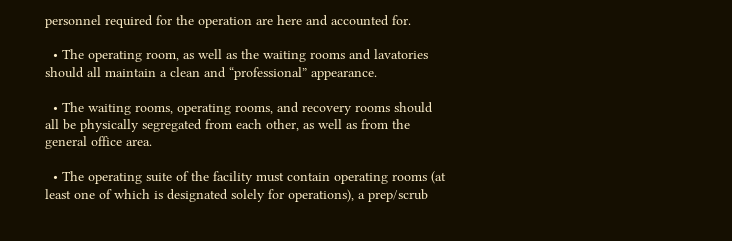personnel required for the operation are here and accounted for.

  • The operating room, as well as the waiting rooms and lavatories should all maintain a clean and “professional” appearance.

  • The waiting rooms, operating rooms, and recovery rooms should all be physically segregated from each other, as well as from the general office area.

  • The operating suite of the facility must contain operating rooms (at least one of which is designated solely for operations), a prep/scrub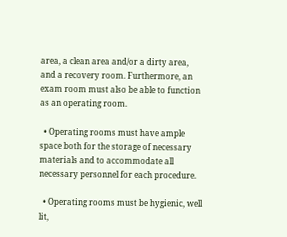area, a clean area and/or a dirty area, and a recovery room. Furthermore, an exam room must also be able to function as an operating room.

  • Operating rooms must have ample space both for the storage of necessary materials and to accommodate all necessary personnel for each procedure.

  • Operating rooms must be hygienic, well lit,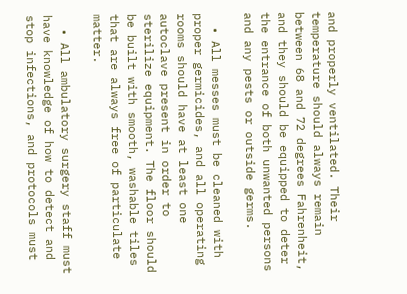and properly ventilated. Their temperature should always remain between 68 and 72 degrees Fahrenheit, and they should be equipped to deter the entrance of both unwanted persons and any pests or outside germs.

  • All messes must be cleaned with proper germicides, and all operating rooms should have at least one autoclave present in order to sterilize equipment. The floor should be built with smooth, washable tiles that are always free of particulate matter.

  • All ambulatory surgery staff must have knowledge of how to detect and stop infections, and protocols must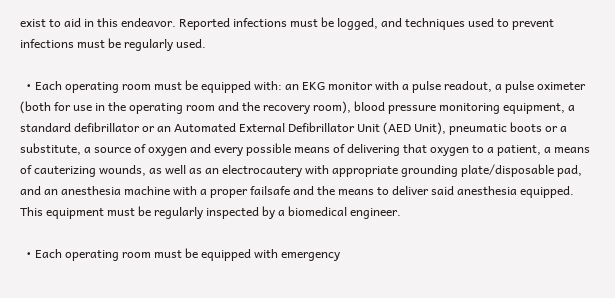exist to aid in this endeavor. Reported infections must be logged, and techniques used to prevent infections must be regularly used.

  • Each operating room must be equipped with: an EKG monitor with a pulse readout, a pulse oximeter (both for use in the operating room and the recovery room), blood pressure monitoring equipment, a standard defibrillator or an Automated External Defibrillator Unit (AED Unit), pneumatic boots or a substitute, a source of oxygen and every possible means of delivering that oxygen to a patient, a means of cauterizing wounds, as well as an electrocautery with appropriate grounding plate/disposable pad, and an anesthesia machine with a proper failsafe and the means to deliver said anesthesia equipped. This equipment must be regularly inspected by a biomedical engineer.

  • Each operating room must be equipped with emergency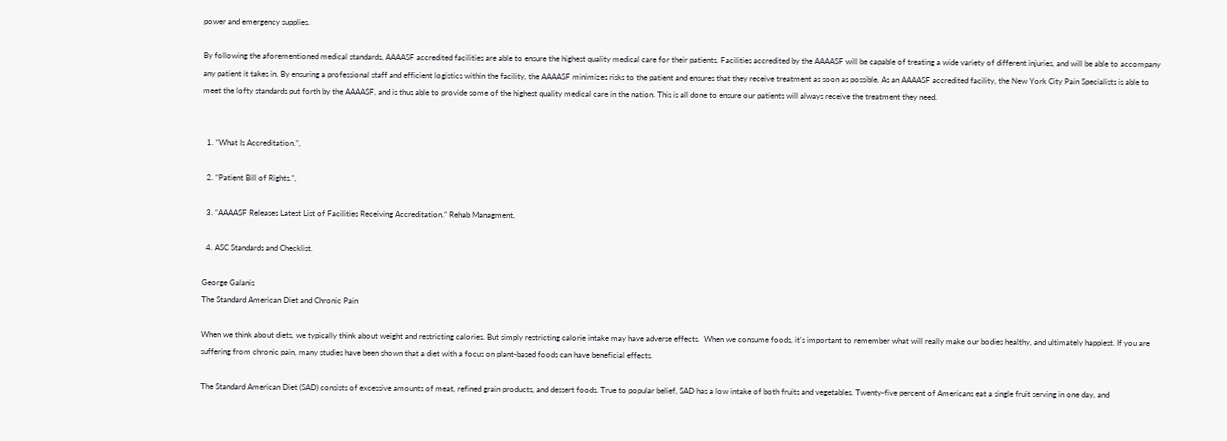power and emergency supplies.

By following the aforementioned medical standards, AAAASF accredited facilities are able to ensure the highest quality medical care for their patients. Facilities accredited by the AAAASF will be capable of treating a wide variety of different injuries, and will be able to accompany any patient it takes in. By ensuring a professional staff and efficient logistics within the facility, the AAAASF minimizes risks to the patient and ensures that they receive treatment as soon as possible. As an AAAASF accredited facility, the New York City Pain Specialists is able to meet the lofty standards put forth by the AAAASF, and is thus able to provide some of the highest quality medical care in the nation. This is all done to ensure our patients will always receive the treatment they need.


  1. “What Is Accreditation.”,

  2. “Patient Bill of Rights.”,

  3. “AAAASF Releases Latest List of Facilities Receiving Accreditation.” Rehab Managment,

  4. ASC Standards and Checklist.

George Galanis
The Standard American Diet and Chronic Pain

When we think about diets, we typically think about weight and restricting calories. But simply restricting calorie intake may have adverse effects.  When we consume foods, it's important to remember what will really make our bodies healthy, and ultimately happiest. If you are suffering from chronic pain, many studies have been shown that a diet with a focus on plant-based foods can have beneficial effects.

The Standard American Diet (SAD) consists of excessive amounts of meat, refined grain products, and dessert foods. True to popular belief, SAD has a low intake of both fruits and vegetables. Twenty-five percent of Americans eat a single fruit serving in one day, and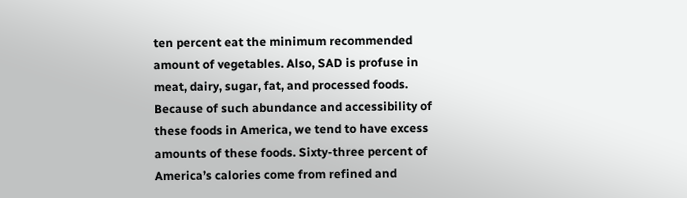ten percent eat the minimum recommended amount of vegetables. Also, SAD is profuse in meat, dairy, sugar, fat, and processed foods. Because of such abundance and accessibility of these foods in America, we tend to have excess amounts of these foods. Sixty-three percent of America’s calories come from refined and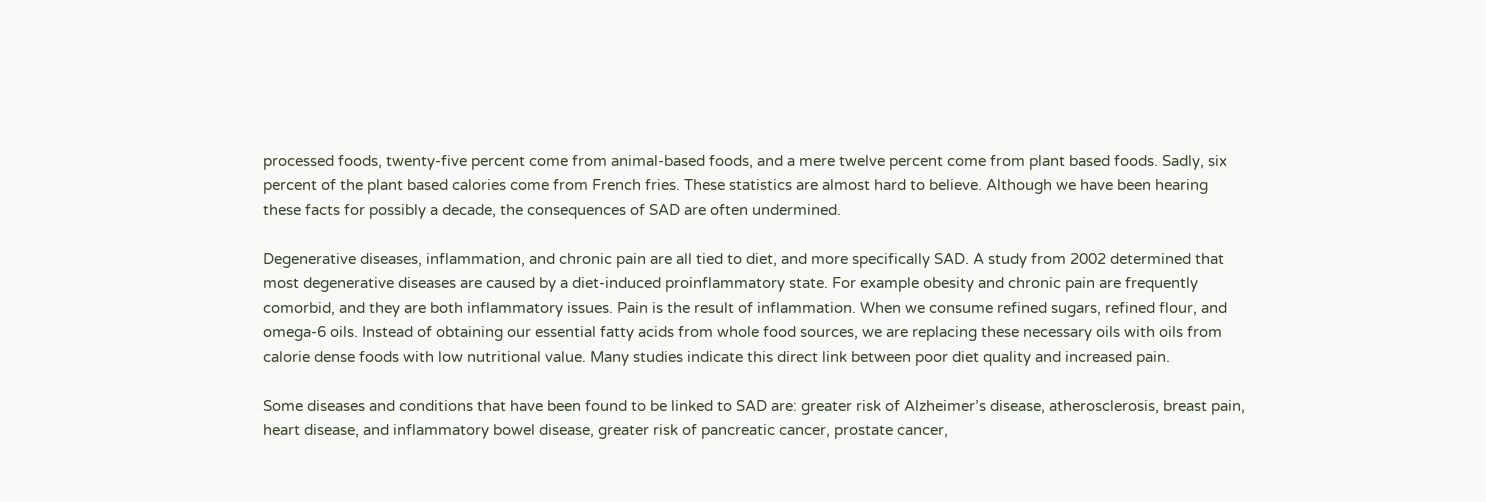processed foods, twenty-five percent come from animal-based foods, and a mere twelve percent come from plant based foods. Sadly, six percent of the plant based calories come from French fries. These statistics are almost hard to believe. Although we have been hearing these facts for possibly a decade, the consequences of SAD are often undermined.

Degenerative diseases, inflammation, and chronic pain are all tied to diet, and more specifically SAD. A study from 2002 determined that most degenerative diseases are caused by a diet-induced proinflammatory state. For example obesity and chronic pain are frequently comorbid, and they are both inflammatory issues. Pain is the result of inflammation. When we consume refined sugars, refined flour, and omega-6 oils. Instead of obtaining our essential fatty acids from whole food sources, we are replacing these necessary oils with oils from calorie dense foods with low nutritional value. Many studies indicate this direct link between poor diet quality and increased pain.

Some diseases and conditions that have been found to be linked to SAD are: greater risk of Alzheimer’s disease, atherosclerosis, breast pain, heart disease, and inflammatory bowel disease, greater risk of pancreatic cancer, prostate cancer,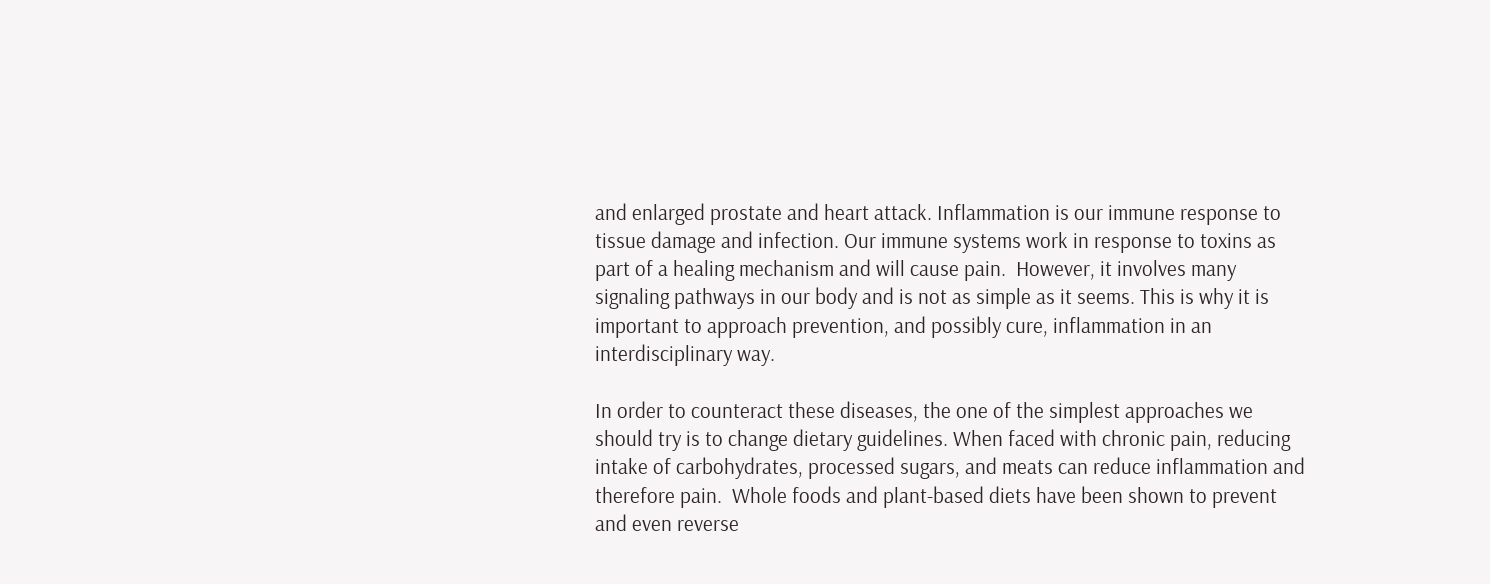and enlarged prostate and heart attack. Inflammation is our immune response to tissue damage and infection. Our immune systems work in response to toxins as part of a healing mechanism and will cause pain.  However, it involves many signaling pathways in our body and is not as simple as it seems. This is why it is important to approach prevention, and possibly cure, inflammation in an interdisciplinary way.

In order to counteract these diseases, the one of the simplest approaches we should try is to change dietary guidelines. When faced with chronic pain, reducing intake of carbohydrates, processed sugars, and meats can reduce inflammation and therefore pain.  Whole foods and plant-based diets have been shown to prevent and even reverse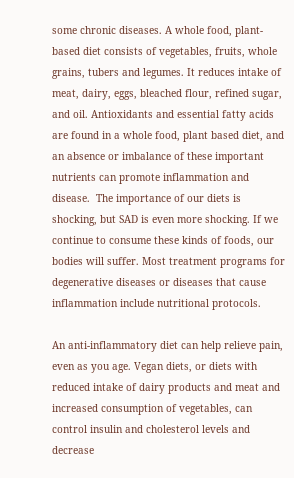some chronic diseases. A whole food, plant-based diet consists of vegetables, fruits, whole grains, tubers and legumes. It reduces intake of meat, dairy, eggs, bleached flour, refined sugar, and oil. Antioxidants and essential fatty acids are found in a whole food, plant based diet, and an absence or imbalance of these important nutrients can promote inflammation and disease.  The importance of our diets is shocking, but SAD is even more shocking. If we continue to consume these kinds of foods, our bodies will suffer. Most treatment programs for degenerative diseases or diseases that cause inflammation include nutritional protocols.

An anti-inflammatory diet can help relieve pain, even as you age. Vegan diets, or diets with reduced intake of dairy products and meat and increased consumption of vegetables, can control insulin and cholesterol levels and decrease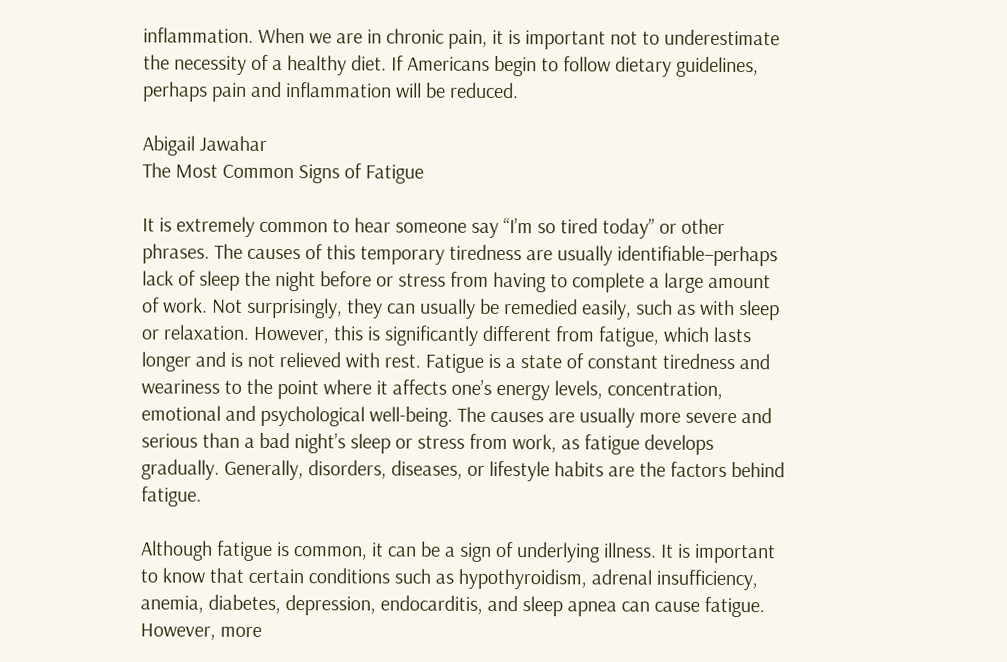inflammation. When we are in chronic pain, it is important not to underestimate the necessity of a healthy diet. If Americans begin to follow dietary guidelines, perhaps pain and inflammation will be reduced.

Abigail Jawahar
The Most Common Signs of Fatigue

It is extremely common to hear someone say “I’m so tired today” or other phrases. The causes of this temporary tiredness are usually identifiable–perhaps lack of sleep the night before or stress from having to complete a large amount of work. Not surprisingly, they can usually be remedied easily, such as with sleep or relaxation. However, this is significantly different from fatigue, which lasts longer and is not relieved with rest. Fatigue is a state of constant tiredness and weariness to the point where it affects one’s energy levels, concentration, emotional and psychological well-being. The causes are usually more severe and serious than a bad night’s sleep or stress from work, as fatigue develops gradually. Generally, disorders, diseases, or lifestyle habits are the factors behind fatigue.

Although fatigue is common, it can be a sign of underlying illness. It is important to know that certain conditions such as hypothyroidism, adrenal insufficiency, anemia, diabetes, depression, endocarditis, and sleep apnea can cause fatigue. However, more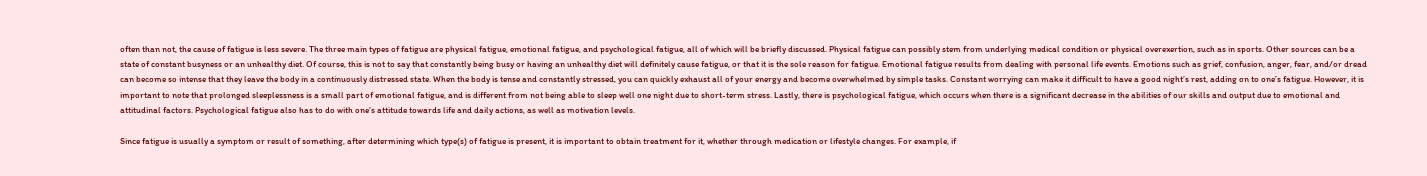often than not, the cause of fatigue is less severe. The three main types of fatigue are physical fatigue, emotional fatigue, and psychological fatigue, all of which will be briefly discussed. Physical fatigue can possibly stem from underlying medical condition or physical overexertion, such as in sports. Other sources can be a state of constant busyness or an unhealthy diet. Of course, this is not to say that constantly being busy or having an unhealthy diet will definitely cause fatigue, or that it is the sole reason for fatigue. Emotional fatigue results from dealing with personal life events. Emotions such as grief, confusion, anger, fear, and/or dread can become so intense that they leave the body in a continuously distressed state. When the body is tense and constantly stressed, you can quickly exhaust all of your energy and become overwhelmed by simple tasks. Constant worrying can make it difficult to have a good night’s rest, adding on to one’s fatigue. However, it is important to note that prolonged sleeplessness is a small part of emotional fatigue, and is different from not being able to sleep well one night due to short-term stress. Lastly, there is psychological fatigue, which occurs when there is a significant decrease in the abilities of our skills and output due to emotional and attitudinal factors. Psychological fatigue also has to do with one’s attitude towards life and daily actions, as well as motivation levels.

Since fatigue is usually a symptom or result of something, after determining which type(s) of fatigue is present, it is important to obtain treatment for it, whether through medication or lifestyle changes. For example, if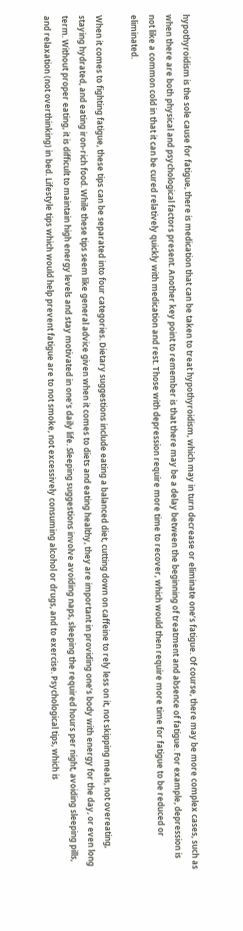hypothyroidism is the sole cause for fatigue, there is medication that can be taken to treat hypothyroidism, which may in turn decrease or eliminate one’s fatigue. Of course, there may be more complex cases, such as when there are both physical and psychological factors present. Another key point to remember is that there may be a delay between the beginning of treatment and absence of fatigue. For example, depression is not like a common cold in that it can be cured relatively quickly with medication and rest. Those with depression require more time to recover, which would then require more time for fatigue to be reduced or eliminated.

When it comes to fighting fatigue, these tips can be separated into four categories. Dietary suggestions include eating a balanced diet, cutting down on caffeine to rely less on it, not skipping meals, not overeating, staying hydrated, and eating iron-rich food. While these tips seem like general advice given when it comes to diets and eating healthy, they are important in providing one’s body with energy for the day, or even long term. Without proper eating, it is difficult to maintain high energy levels and stay motivated in one’s daily life. Sleeping suggestions involve avoiding naps, sleeping the required hours per night, avoiding sleeping pills, and relaxation (not overthinking) in bed. Lifestyle tips which would help prevent fatigue are to not smoke, not excessively consuming alcohol or drugs, and to exercise. Psychological tips, which is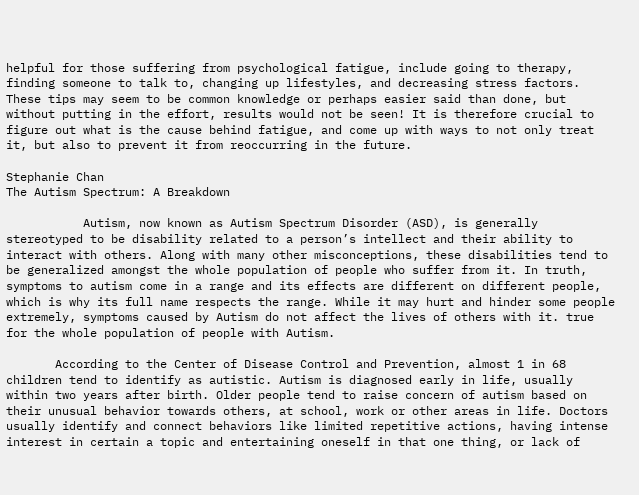helpful for those suffering from psychological fatigue, include going to therapy, finding someone to talk to, changing up lifestyles, and decreasing stress factors. These tips may seem to be common knowledge or perhaps easier said than done, but without putting in the effort, results would not be seen! It is therefore crucial to figure out what is the cause behind fatigue, and come up with ways to not only treat it, but also to prevent it from reoccurring in the future.

Stephanie Chan
The Autism Spectrum: A Breakdown

           Autism, now known as Autism Spectrum Disorder (ASD), is generally stereotyped to be disability related to a person’s intellect and their ability to interact with others. Along with many other misconceptions, these disabilities tend to be generalized amongst the whole population of people who suffer from it. In truth, symptoms to autism come in a range and its effects are different on different people, which is why its full name respects the range. While it may hurt and hinder some people extremely, symptoms caused by Autism do not affect the lives of others with it. true for the whole population of people with Autism.

       According to the Center of Disease Control and Prevention, almost 1 in 68 children tend to identify as autistic. Autism is diagnosed early in life, usually within two years after birth. Older people tend to raise concern of autism based on their unusual behavior towards others, at school, work or other areas in life. Doctors usually identify and connect behaviors like limited repetitive actions, having intense interest in certain a topic and entertaining oneself in that one thing, or lack of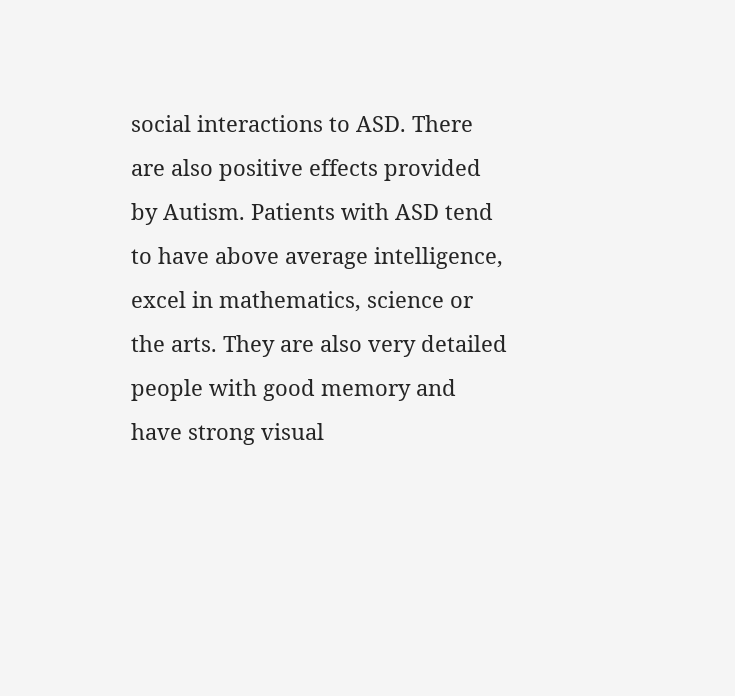social interactions to ASD. There are also positive effects provided by Autism. Patients with ASD tend to have above average intelligence, excel in mathematics, science or the arts. They are also very detailed people with good memory and have strong visual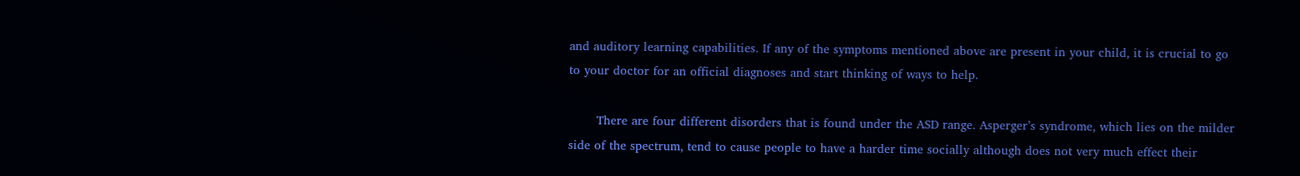and auditory learning capabilities. If any of the symptoms mentioned above are present in your child, it is crucial to go to your doctor for an official diagnoses and start thinking of ways to help.

       There are four different disorders that is found under the ASD range. Asperger’s syndrome, which lies on the milder side of the spectrum, tend to cause people to have a harder time socially although does not very much effect their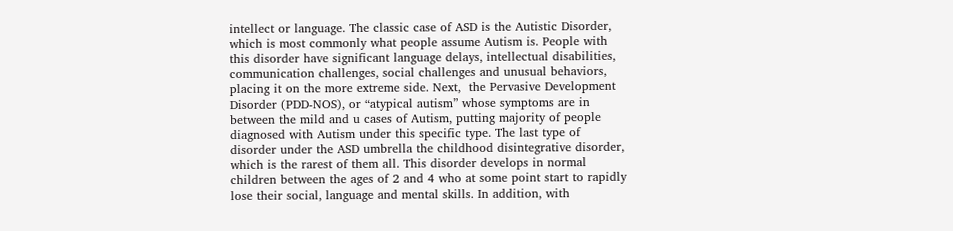intellect or language. The classic case of ASD is the Autistic Disorder, which is most commonly what people assume Autism is. People with this disorder have significant language delays, intellectual disabilities, communication challenges, social challenges and unusual behaviors, placing it on the more extreme side. Next,  the Pervasive Development Disorder (PDD-NOS), or “atypical autism” whose symptoms are in between the mild and u cases of Autism, putting majority of people diagnosed with Autism under this specific type. The last type of disorder under the ASD umbrella the childhood disintegrative disorder, which is the rarest of them all. This disorder develops in normal children between the ages of 2 and 4 who at some point start to rapidly lose their social, language and mental skills. In addition, with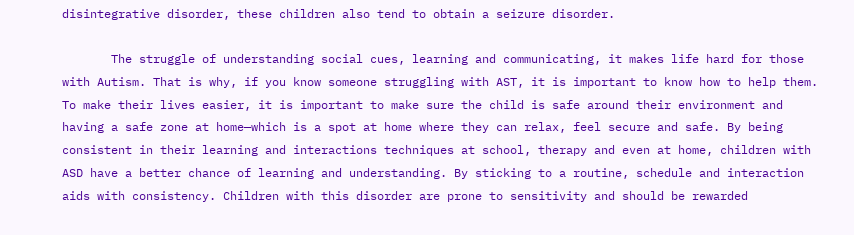disintegrative disorder, these children also tend to obtain a seizure disorder.

       The struggle of understanding social cues, learning and communicating, it makes life hard for those with Autism. That is why, if you know someone struggling with AST, it is important to know how to help them. To make their lives easier, it is important to make sure the child is safe around their environment and having a safe zone at home—which is a spot at home where they can relax, feel secure and safe. By being consistent in their learning and interactions techniques at school, therapy and even at home, children with ASD have a better chance of learning and understanding. By sticking to a routine, schedule and interaction aids with consistency. Children with this disorder are prone to sensitivity and should be rewarded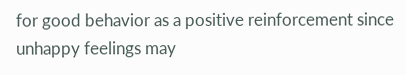for good behavior as a positive reinforcement since unhappy feelings may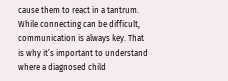cause them to react in a tantrum. While connecting can be difficult, communication is always key. That is why it’s important to understand where a diagnosed child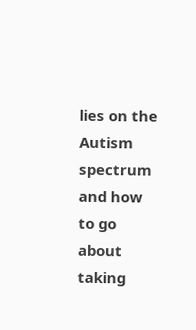lies on the Autism spectrum and how to go about taking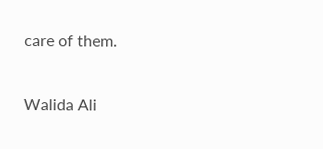care of them.

Walida Ali